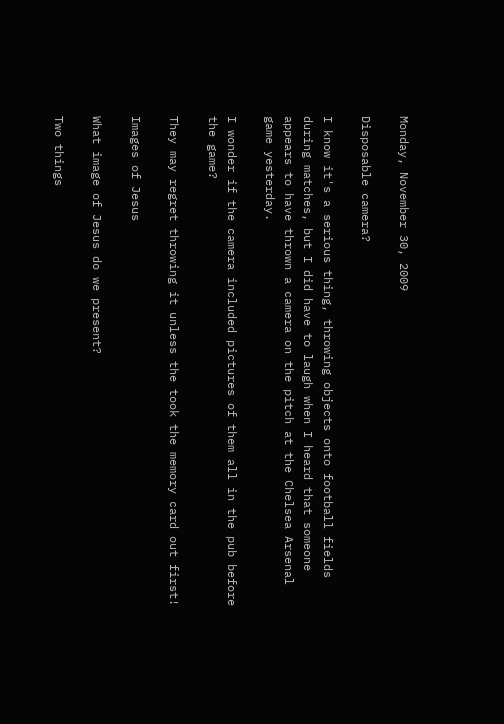Monday, November 30, 2009

Disposable camera?

I know it's a serious thing, throwing objects onto football fields during matches, but I did have to laugh when I heard that someone appears to have thrown a camera on the pitch at the Chelsea Arsenal game yesterday.

I wonder if the camera included pictures of them all in the pub before the game?

They may regret throwing it unless the took the memory card out first!

Images of Jesus

What image of Jesus do we present?

Two things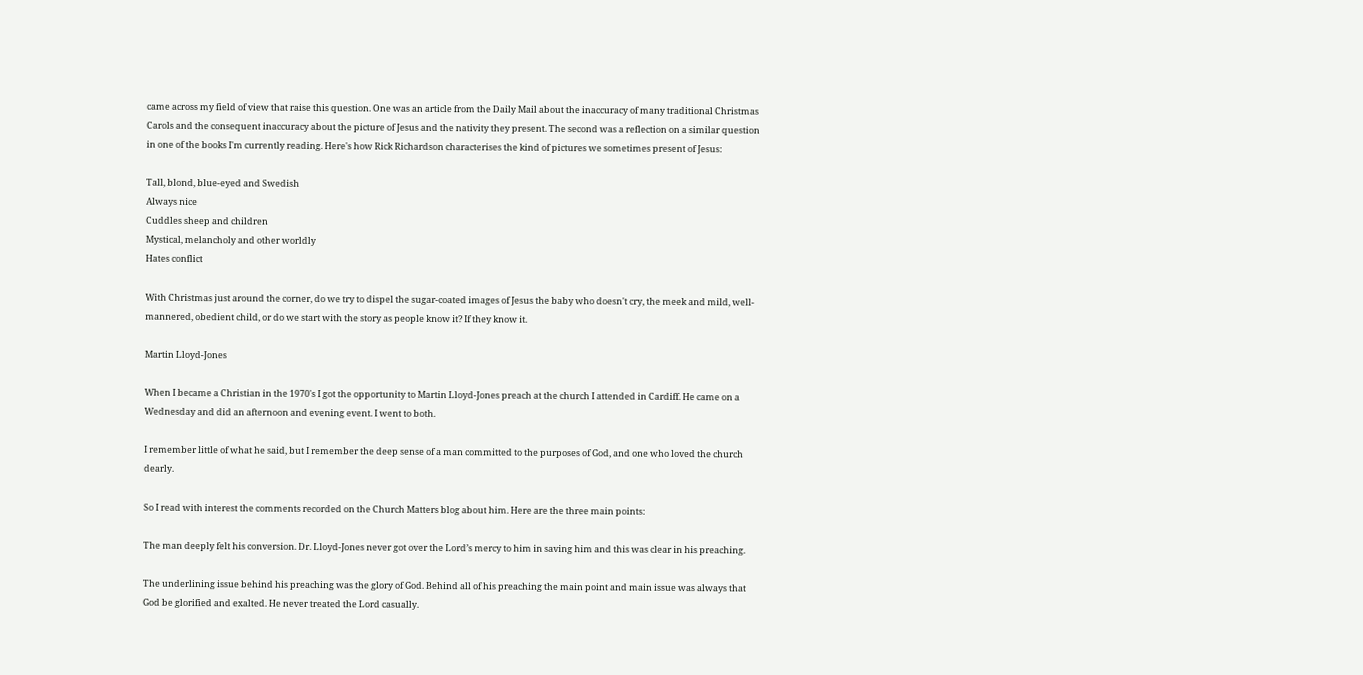came across my field of view that raise this question. One was an article from the Daily Mail about the inaccuracy of many traditional Christmas Carols and the consequent inaccuracy about the picture of Jesus and the nativity they present. The second was a reflection on a similar question in one of the books I'm currently reading. Here's how Rick Richardson characterises the kind of pictures we sometimes present of Jesus:

Tall, blond, blue-eyed and Swedish
Always nice
Cuddles sheep and children
Mystical, melancholy and other worldly
Hates conflict

With Christmas just around the corner, do we try to dispel the sugar-coated images of Jesus the baby who doesn't cry, the meek and mild, well-mannered, obedient child, or do we start with the story as people know it? If they know it.

Martin Lloyd-Jones

When I became a Christian in the 1970's I got the opportunity to Martin Lloyd-Jones preach at the church I attended in Cardiff. He came on a Wednesday and did an afternoon and evening event. I went to both.

I remember little of what he said, but I remember the deep sense of a man committed to the purposes of God, and one who loved the church dearly.

So I read with interest the comments recorded on the Church Matters blog about him. Here are the three main points:

The man deeply felt his conversion. Dr. Lloyd-Jones never got over the Lord’s mercy to him in saving him and this was clear in his preaching.

The underlining issue behind his preaching was the glory of God. Behind all of his preaching the main point and main issue was always that God be glorified and exalted. He never treated the Lord casually.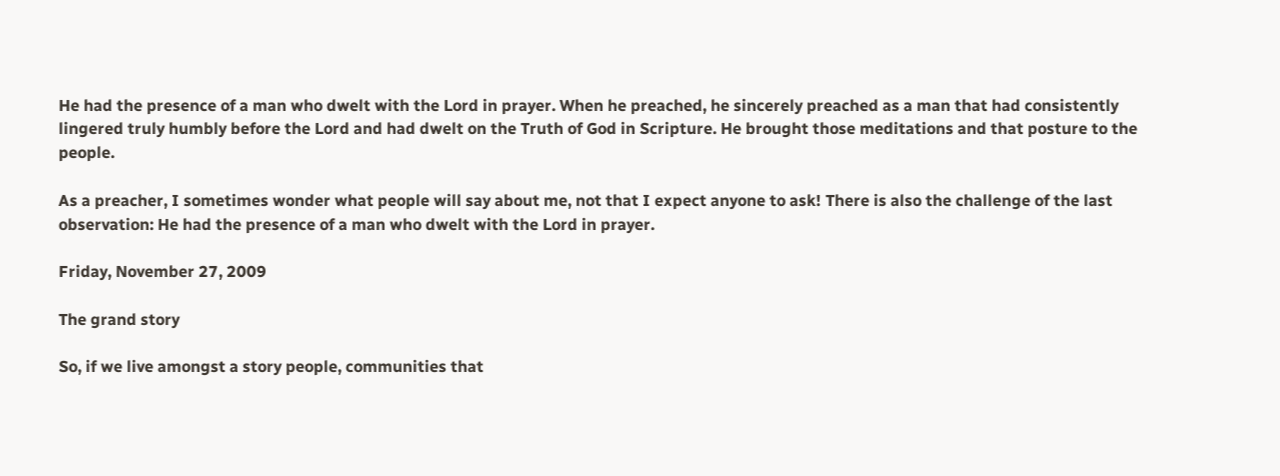He had the presence of a man who dwelt with the Lord in prayer. When he preached, he sincerely preached as a man that had consistently lingered truly humbly before the Lord and had dwelt on the Truth of God in Scripture. He brought those meditations and that posture to the people.

As a preacher, I sometimes wonder what people will say about me, not that I expect anyone to ask! There is also the challenge of the last observation: He had the presence of a man who dwelt with the Lord in prayer.

Friday, November 27, 2009

The grand story

So, if we live amongst a story people, communities that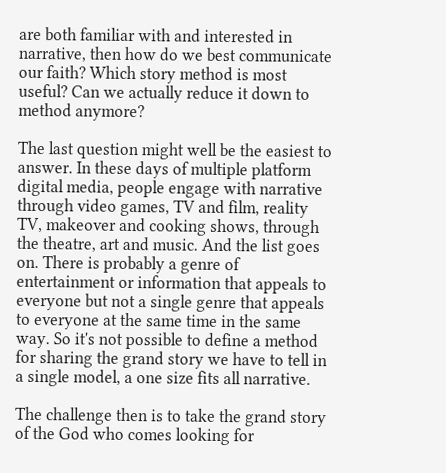are both familiar with and interested in narrative, then how do we best communicate our faith? Which story method is most useful? Can we actually reduce it down to method anymore?

The last question might well be the easiest to answer. In these days of multiple platform digital media, people engage with narrative through video games, TV and film, reality TV, makeover and cooking shows, through the theatre, art and music. And the list goes on. There is probably a genre of entertainment or information that appeals to everyone but not a single genre that appeals to everyone at the same time in the same way. So it's not possible to define a method for sharing the grand story we have to tell in a single model, a one size fits all narrative.

The challenge then is to take the grand story of the God who comes looking for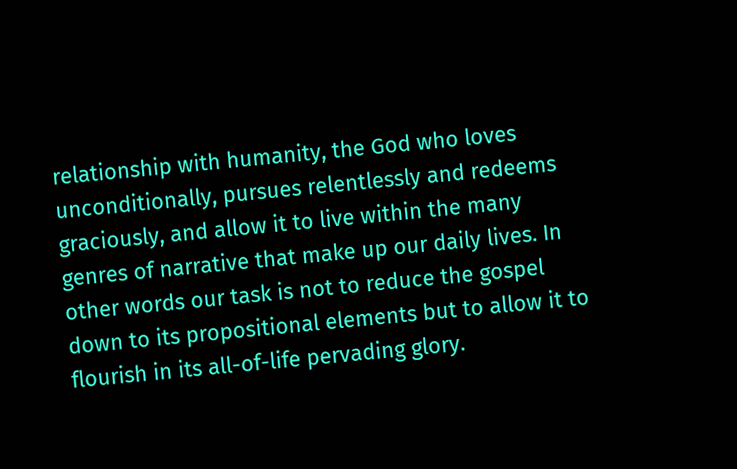relationship with humanity, the God who loves unconditionally, pursues relentlessly and redeems graciously, and allow it to live within the many genres of narrative that make up our daily lives. In other words our task is not to reduce the gospel down to its propositional elements but to allow it to flourish in its all-of-life pervading glory.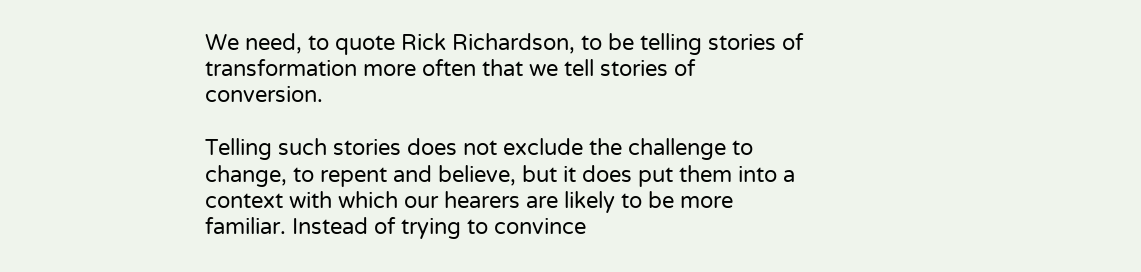We need, to quote Rick Richardson, to be telling stories of transformation more often that we tell stories of conversion.

Telling such stories does not exclude the challenge to change, to repent and believe, but it does put them into a context with which our hearers are likely to be more familiar. Instead of trying to convince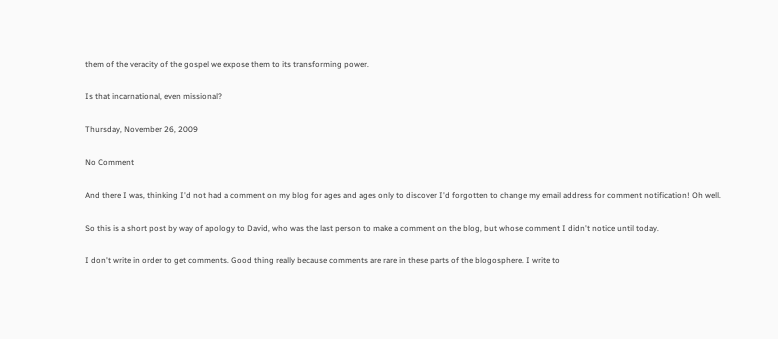them of the veracity of the gospel we expose them to its transforming power.

Is that incarnational, even missional?

Thursday, November 26, 2009

No Comment

And there I was, thinking I'd not had a comment on my blog for ages and ages only to discover I'd forgotten to change my email address for comment notification! Oh well.

So this is a short post by way of apology to David, who was the last person to make a comment on the blog, but whose comment I didn't notice until today.

I don't write in order to get comments. Good thing really because comments are rare in these parts of the blogosphere. I write to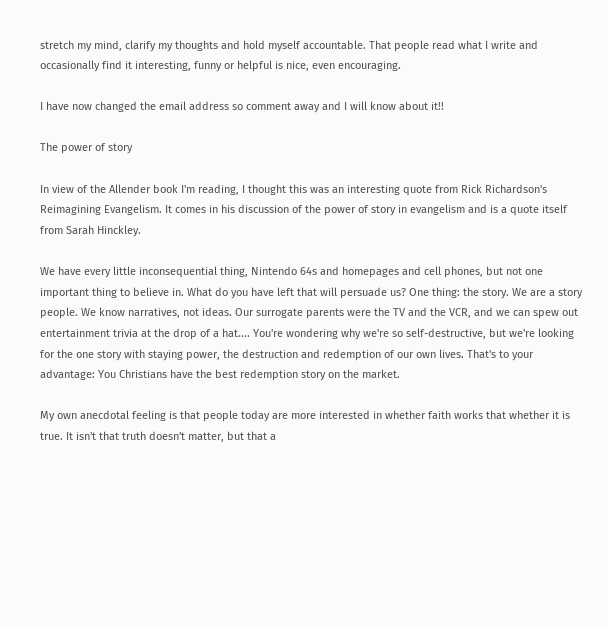stretch my mind, clarify my thoughts and hold myself accountable. That people read what I write and occasionally find it interesting, funny or helpful is nice, even encouraging.

I have now changed the email address so comment away and I will know about it!!

The power of story

In view of the Allender book I'm reading, I thought this was an interesting quote from Rick Richardson's Reimagining Evangelism. It comes in his discussion of the power of story in evangelism and is a quote itself from Sarah Hinckley.

We have every little inconsequential thing, Nintendo 64s and homepages and cell phones, but not one important thing to believe in. What do you have left that will persuade us? One thing: the story. We are a story people. We know narratives, not ideas. Our surrogate parents were the TV and the VCR, and we can spew out entertainment trivia at the drop of a hat.... You're wondering why we're so self-destructive, but we're looking for the one story with staying power, the destruction and redemption of our own lives. That's to your advantage: You Christians have the best redemption story on the market.

My own anecdotal feeling is that people today are more interested in whether faith works that whether it is true. It isn't that truth doesn't matter, but that a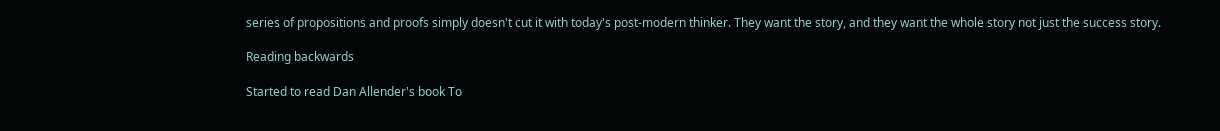series of propositions and proofs simply doesn't cut it with today's post-modern thinker. They want the story, and they want the whole story not just the success story.

Reading backwards

Started to read Dan Allender's book To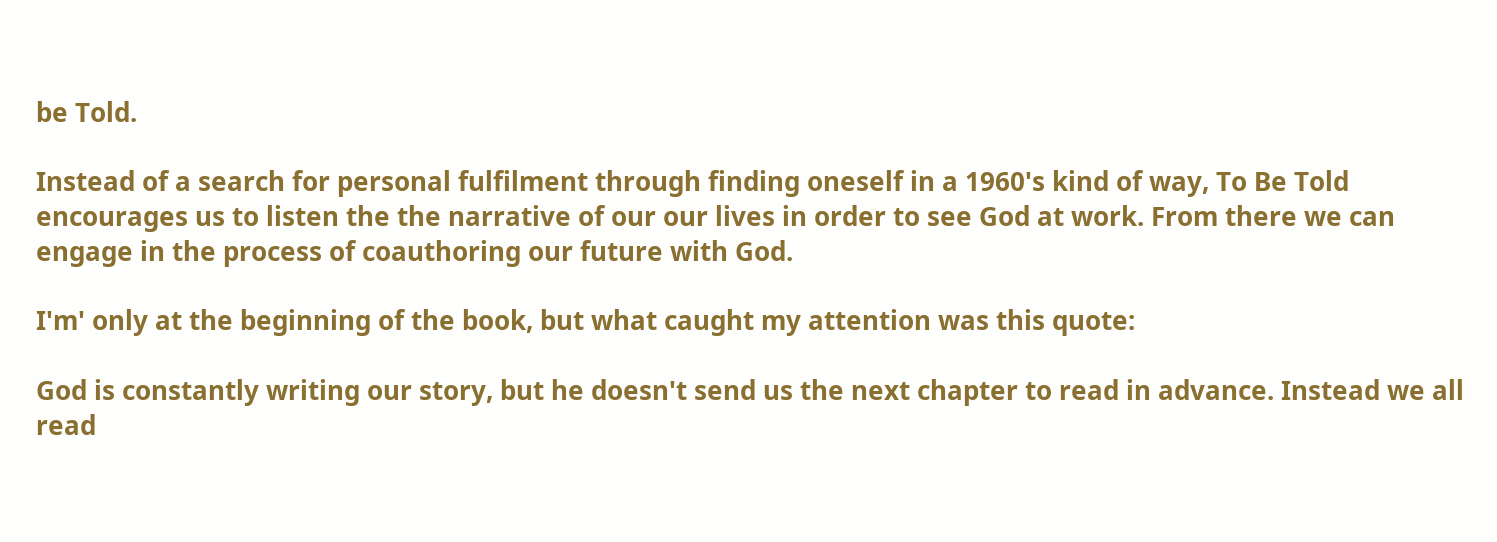be Told.

Instead of a search for personal fulfilment through finding oneself in a 1960's kind of way, To Be Told encourages us to listen the the narrative of our our lives in order to see God at work. From there we can engage in the process of coauthoring our future with God.

I'm' only at the beginning of the book, but what caught my attention was this quote:

God is constantly writing our story, but he doesn't send us the next chapter to read in advance. Instead we all read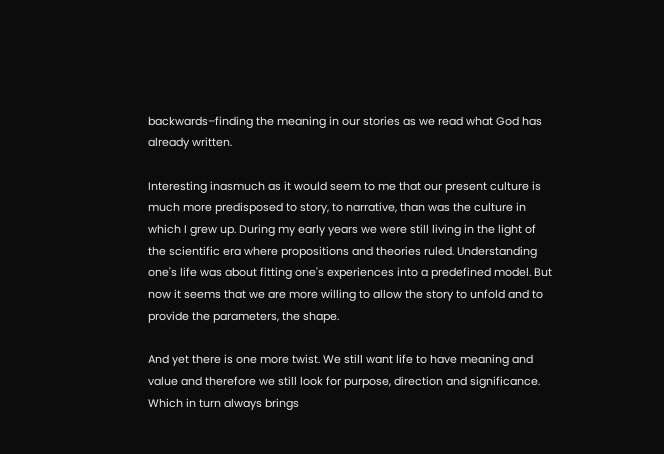backwards–finding the meaning in our stories as we read what God has already written.

Interesting inasmuch as it would seem to me that our present culture is much more predisposed to story, to narrative, than was the culture in which I grew up. During my early years we were still living in the light of the scientific era where propositions and theories ruled. Understanding one's life was about fitting one's experiences into a predefined model. But now it seems that we are more willing to allow the story to unfold and to provide the parameters, the shape.

And yet there is one more twist. We still want life to have meaning and value and therefore we still look for purpose, direction and significance. Which in turn always brings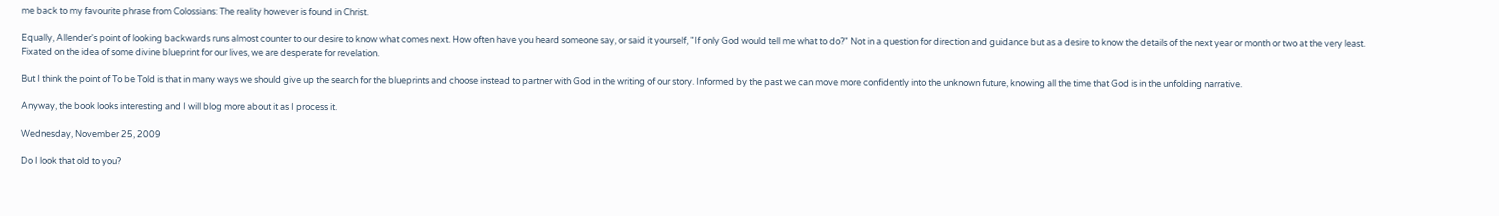me back to my favourite phrase from Colossians: The reality however is found in Christ.

Equally, Allender's point of looking backwards runs almost counter to our desire to know what comes next. How often have you heard someone say, or said it yourself, "If only God would tell me what to do?" Not in a question for direction and guidance but as a desire to know the details of the next year or month or two at the very least. Fixated on the idea of some divine blueprint for our lives, we are desperate for revelation.

But I think the point of To be Told is that in many ways we should give up the search for the blueprints and choose instead to partner with God in the writing of our story. Informed by the past we can move more confidently into the unknown future, knowing all the time that God is in the unfolding narrative.

Anyway, the book looks interesting and I will blog more about it as I process it.

Wednesday, November 25, 2009

Do I look that old to you?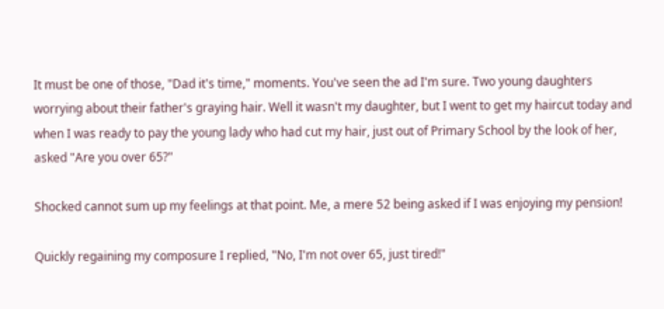It must be one of those, "Dad it's time," moments. You've seen the ad I'm sure. Two young daughters worrying about their father's graying hair. Well it wasn't my daughter, but I went to get my haircut today and when I was ready to pay the young lady who had cut my hair, just out of Primary School by the look of her, asked "Are you over 65?"

Shocked cannot sum up my feelings at that point. Me, a mere 52 being asked if I was enjoying my pension!

Quickly regaining my composure I replied, "No, I'm not over 65, just tired!"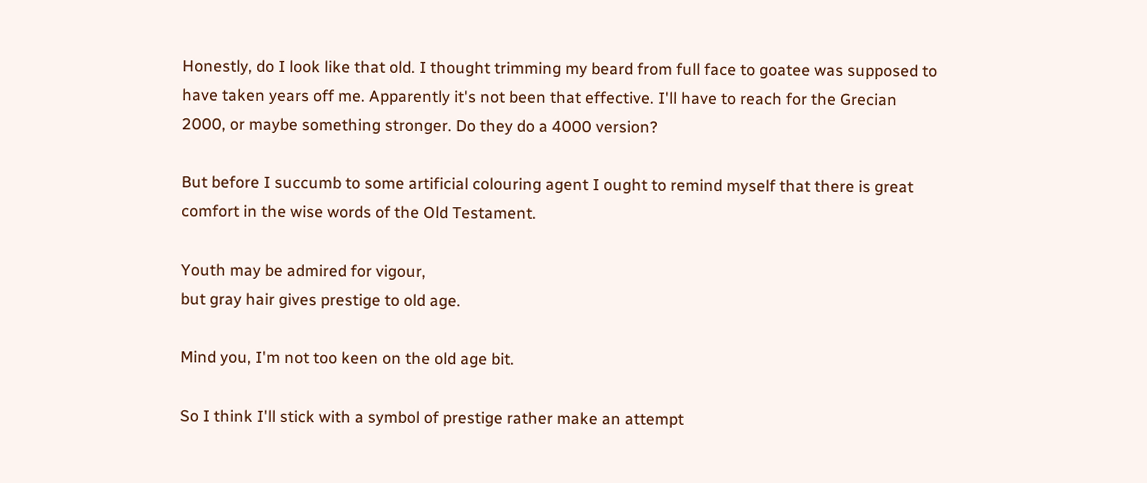Honestly, do I look like that old. I thought trimming my beard from full face to goatee was supposed to have taken years off me. Apparently it's not been that effective. I'll have to reach for the Grecian 2000, or maybe something stronger. Do they do a 4000 version?

But before I succumb to some artificial colouring agent I ought to remind myself that there is great comfort in the wise words of the Old Testament.

Youth may be admired for vigour,
but gray hair gives prestige to old age.

Mind you, I'm not too keen on the old age bit.

So I think I'll stick with a symbol of prestige rather make an attempt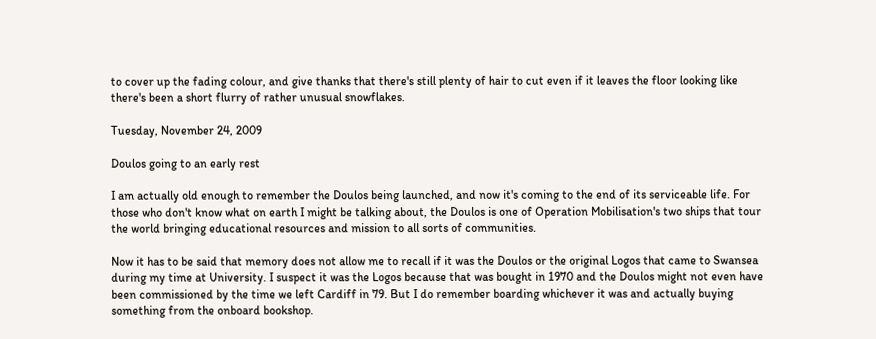to cover up the fading colour, and give thanks that there's still plenty of hair to cut even if it leaves the floor looking like there's been a short flurry of rather unusual snowflakes.

Tuesday, November 24, 2009

Doulos going to an early rest

I am actually old enough to remember the Doulos being launched, and now it's coming to the end of its serviceable life. For those who don't know what on earth I might be talking about, the Doulos is one of Operation Mobilisation's two ships that tour the world bringing educational resources and mission to all sorts of communities.

Now it has to be said that memory does not allow me to recall if it was the Doulos or the original Logos that came to Swansea during my time at University. I suspect it was the Logos because that was bought in 1970 and the Doulos might not even have been commissioned by the time we left Cardiff in 79. But I do remember boarding whichever it was and actually buying something from the onboard bookshop.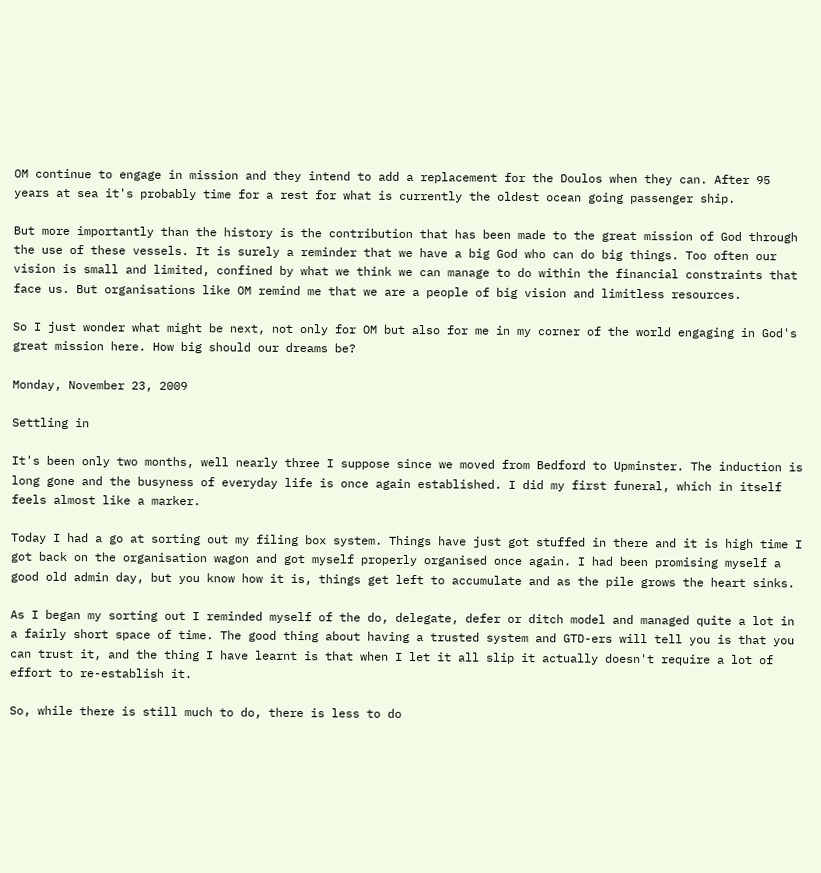OM continue to engage in mission and they intend to add a replacement for the Doulos when they can. After 95 years at sea it's probably time for a rest for what is currently the oldest ocean going passenger ship.

But more importantly than the history is the contribution that has been made to the great mission of God through the use of these vessels. It is surely a reminder that we have a big God who can do big things. Too often our vision is small and limited, confined by what we think we can manage to do within the financial constraints that face us. But organisations like OM remind me that we are a people of big vision and limitless resources.

So I just wonder what might be next, not only for OM but also for me in my corner of the world engaging in God's great mission here. How big should our dreams be?

Monday, November 23, 2009

Settling in

It's been only two months, well nearly three I suppose since we moved from Bedford to Upminster. The induction is long gone and the busyness of everyday life is once again established. I did my first funeral, which in itself feels almost like a marker.

Today I had a go at sorting out my filing box system. Things have just got stuffed in there and it is high time I got back on the organisation wagon and got myself properly organised once again. I had been promising myself a good old admin day, but you know how it is, things get left to accumulate and as the pile grows the heart sinks.

As I began my sorting out I reminded myself of the do, delegate, defer or ditch model and managed quite a lot in a fairly short space of time. The good thing about having a trusted system and GTD-ers will tell you is that you can trust it, and the thing I have learnt is that when I let it all slip it actually doesn't require a lot of effort to re-establish it.

So, while there is still much to do, there is less to do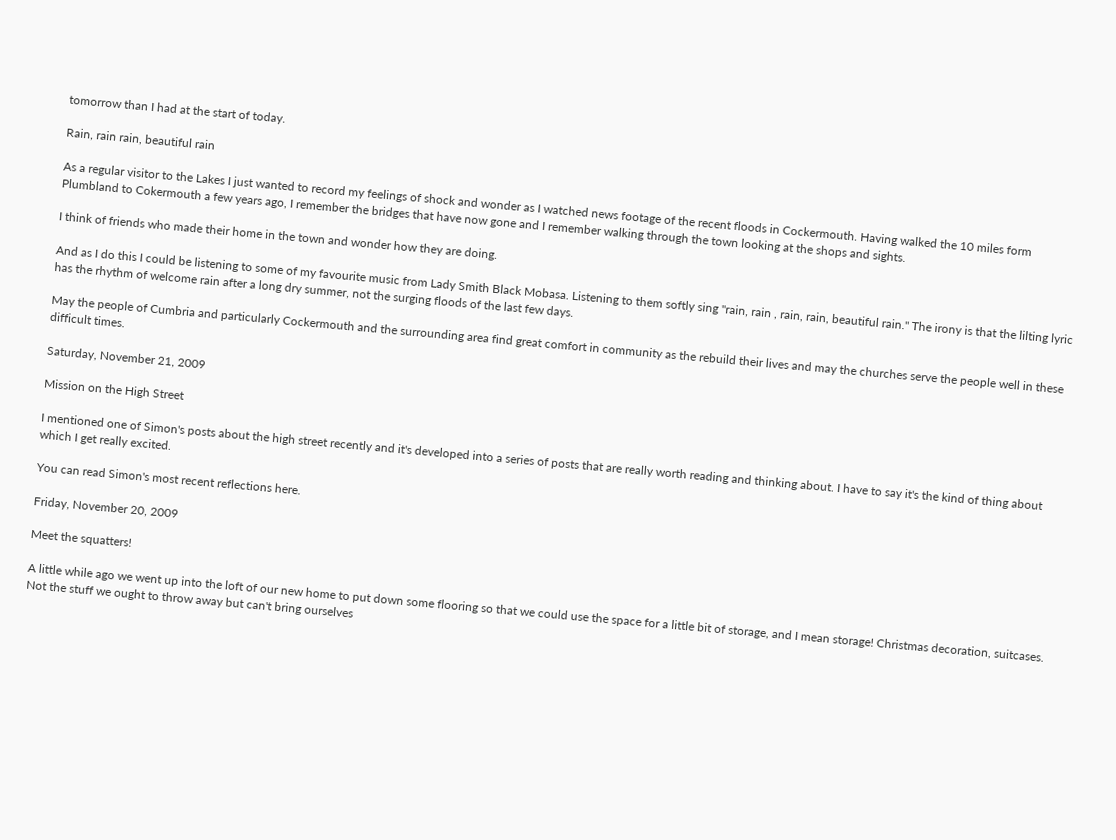tomorrow than I had at the start of today.

Rain, rain rain, beautiful rain

As a regular visitor to the Lakes I just wanted to record my feelings of shock and wonder as I watched news footage of the recent floods in Cockermouth. Having walked the 10 miles form Plumbland to Cokermouth a few years ago, I remember the bridges that have now gone and I remember walking through the town looking at the shops and sights.

I think of friends who made their home in the town and wonder how they are doing.

And as I do this I could be listening to some of my favourite music from Lady Smith Black Mobasa. Listening to them softly sing "rain, rain , rain, rain, beautiful rain." The irony is that the lilting lyric has the rhythm of welcome rain after a long dry summer, not the surging floods of the last few days.

May the people of Cumbria and particularly Cockermouth and the surrounding area find great comfort in community as the rebuild their lives and may the churches serve the people well in these difficult times.

Saturday, November 21, 2009

Mission on the High Street

I mentioned one of Simon's posts about the high street recently and it's developed into a series of posts that are really worth reading and thinking about. I have to say it's the kind of thing about which I get really excited.

You can read Simon's most recent reflections here.

Friday, November 20, 2009

Meet the squatters!

A little while ago we went up into the loft of our new home to put down some flooring so that we could use the space for a little bit of storage, and I mean storage! Christmas decoration, suitcases. Not the stuff we ought to throw away but can't bring ourselves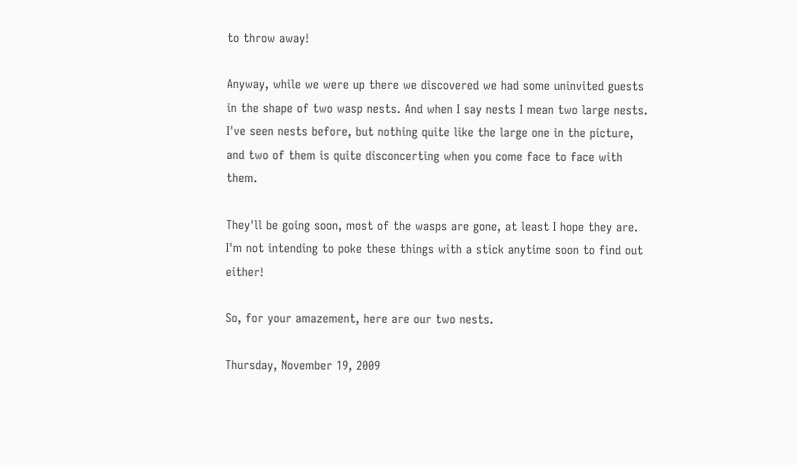to throw away!

Anyway, while we were up there we discovered we had some uninvited guests in the shape of two wasp nests. And when I say nests I mean two large nests. I've seen nests before, but nothing quite like the large one in the picture, and two of them is quite disconcerting when you come face to face with them.

They'll be going soon, most of the wasps are gone, at least I hope they are. I'm not intending to poke these things with a stick anytime soon to find out either!

So, for your amazement, here are our two nests.

Thursday, November 19, 2009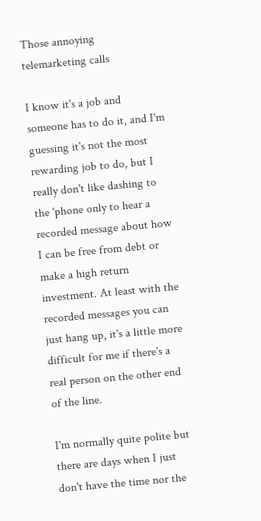Those annoying telemarketing calls

I know it's a job and someone has to do it, and I'm guessing it's not the most rewarding job to do, but I really don't like dashing to the 'phone only to hear a recorded message about how I can be free from debt or make a high return investment. At least with the recorded messages you can just hang up, it's a little more difficult for me if there's a real person on the other end of the line.

I'm normally quite polite but there are days when I just don't have the time nor the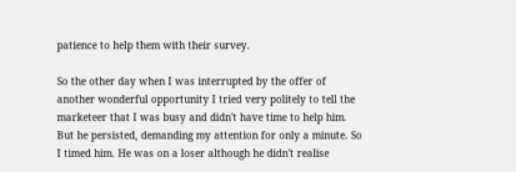patience to help them with their survey.

So the other day when I was interrupted by the offer of another wonderful opportunity I tried very politely to tell the marketeer that I was busy and didn't have time to help him. But he persisted, demanding my attention for only a minute. So I timed him. He was on a loser although he didn't realise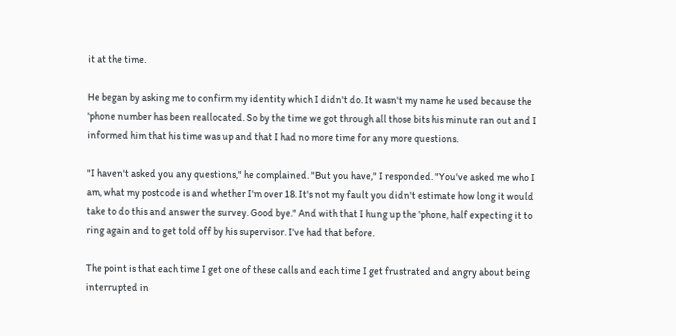it at the time.

He began by asking me to confirm my identity which I didn't do. It wasn't my name he used because the 'phone number has been reallocated. So by the time we got through all those bits his minute ran out and I informed him that his time was up and that I had no more time for any more questions.

"I haven't asked you any questions," he complained. "But you have," I responded. "You've asked me who I am, what my postcode is and whether I'm over 18. It's not my fault you didn't estimate how long it would take to do this and answer the survey. Good bye." And with that I hung up the 'phone, half expecting it to ring again and to get told off by his supervisor. I've had that before.

The point is that each time I get one of these calls and each time I get frustrated and angry about being interrupted in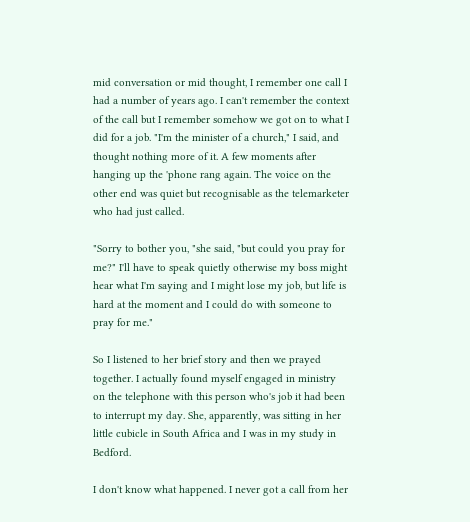mid conversation or mid thought, I remember one call I had a number of years ago. I can't remember the context of the call but I remember somehow we got on to what I did for a job. "I'm the minister of a church," I said, and thought nothing more of it. A few moments after hanging up the 'phone rang again. The voice on the other end was quiet but recognisable as the telemarketer who had just called.

"Sorry to bother you, "she said, "but could you pray for me?" I'll have to speak quietly otherwise my boss might hear what I'm saying and I might lose my job, but life is hard at the moment and I could do with someone to pray for me."

So I listened to her brief story and then we prayed together. I actually found myself engaged in ministry on the telephone with this person who's job it had been to interrupt my day. She, apparently, was sitting in her little cubicle in South Africa and I was in my study in Bedford.

I don't know what happened. I never got a call from her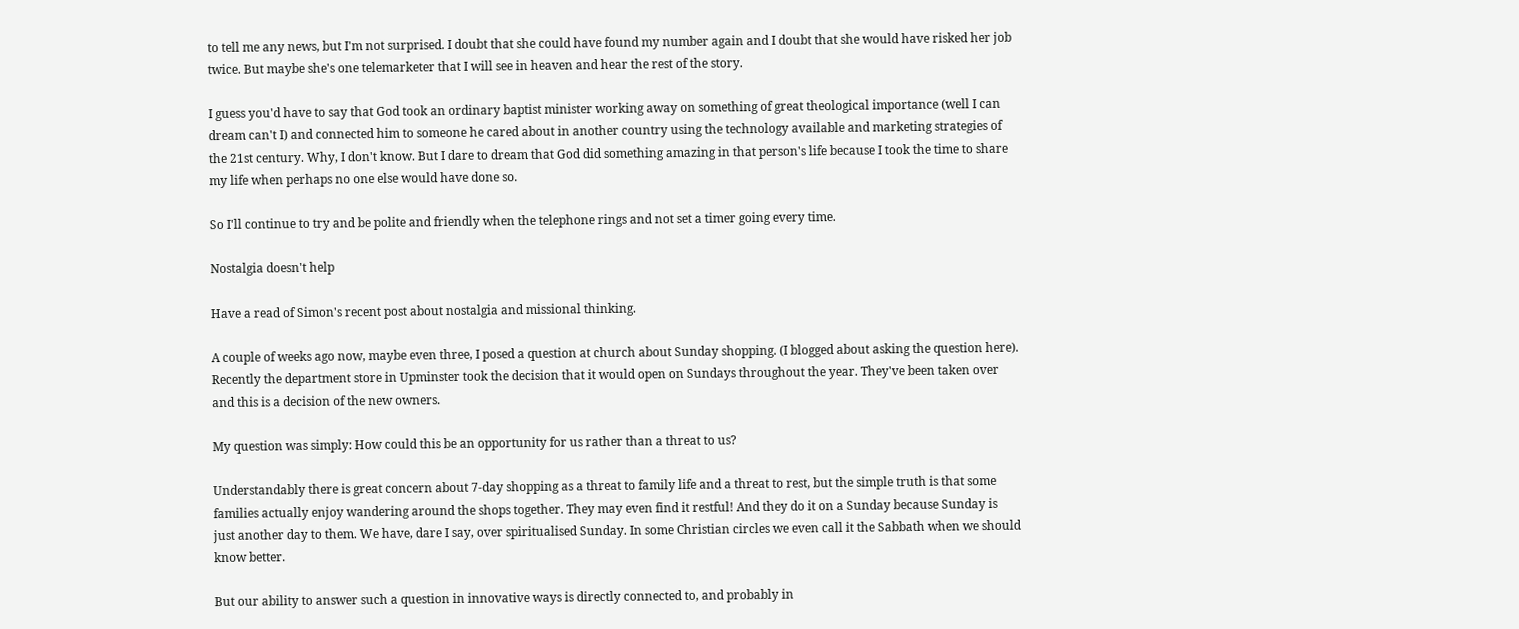to tell me any news, but I'm not surprised. I doubt that she could have found my number again and I doubt that she would have risked her job twice. But maybe she's one telemarketer that I will see in heaven and hear the rest of the story.

I guess you'd have to say that God took an ordinary baptist minister working away on something of great theological importance (well I can dream can't I) and connected him to someone he cared about in another country using the technology available and marketing strategies of the 21st century. Why, I don't know. But I dare to dream that God did something amazing in that person's life because I took the time to share my life when perhaps no one else would have done so.

So I'll continue to try and be polite and friendly when the telephone rings and not set a timer going every time.

Nostalgia doesn't help

Have a read of Simon's recent post about nostalgia and missional thinking.

A couple of weeks ago now, maybe even three, I posed a question at church about Sunday shopping. (I blogged about asking the question here). Recently the department store in Upminster took the decision that it would open on Sundays throughout the year. They've been taken over and this is a decision of the new owners.

My question was simply: How could this be an opportunity for us rather than a threat to us?

Understandably there is great concern about 7-day shopping as a threat to family life and a threat to rest, but the simple truth is that some families actually enjoy wandering around the shops together. They may even find it restful! And they do it on a Sunday because Sunday is just another day to them. We have, dare I say, over spiritualised Sunday. In some Christian circles we even call it the Sabbath when we should know better.

But our ability to answer such a question in innovative ways is directly connected to, and probably in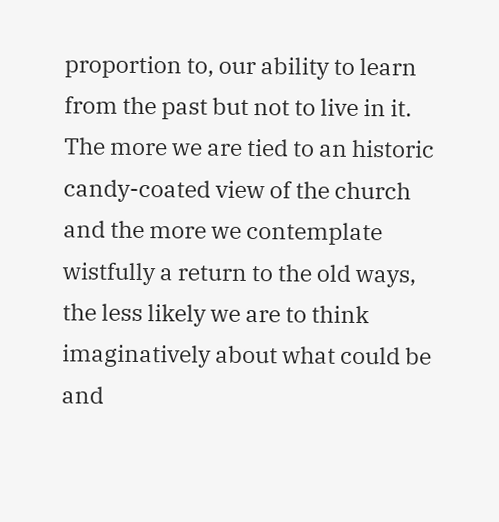proportion to, our ability to learn from the past but not to live in it. The more we are tied to an historic candy-coated view of the church and the more we contemplate wistfully a return to the old ways, the less likely we are to think imaginatively about what could be and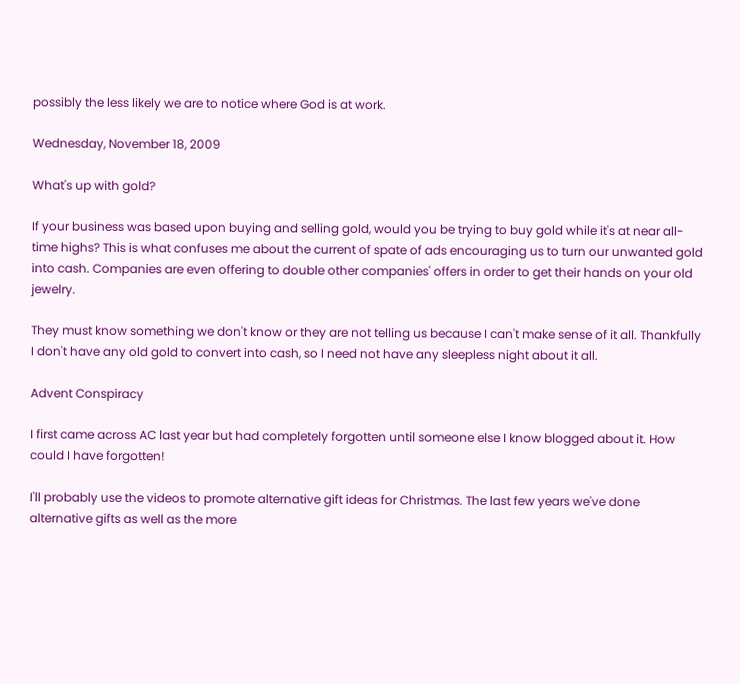possibly the less likely we are to notice where God is at work.

Wednesday, November 18, 2009

What's up with gold?

If your business was based upon buying and selling gold, would you be trying to buy gold while it's at near all-time highs? This is what confuses me about the current of spate of ads encouraging us to turn our unwanted gold into cash. Companies are even offering to double other companies' offers in order to get their hands on your old jewelry.

They must know something we don't know or they are not telling us because I can't make sense of it all. Thankfully I don't have any old gold to convert into cash, so I need not have any sleepless night about it all.

Advent Conspiracy

I first came across AC last year but had completely forgotten until someone else I know blogged about it. How could I have forgotten!

I'll probably use the videos to promote alternative gift ideas for Christmas. The last few years we've done alternative gifts as well as the more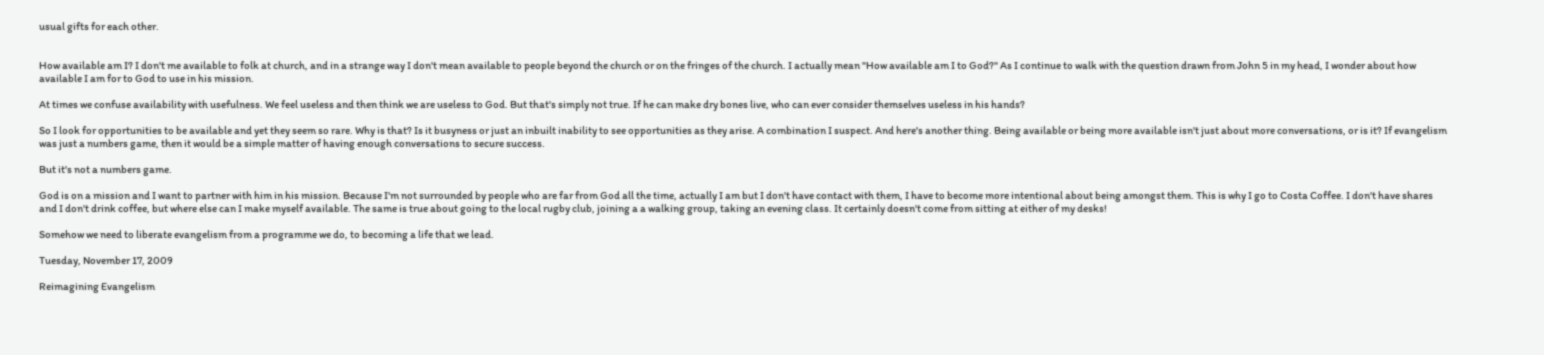usual gifts for each other.


How available am I? I don't me available to folk at church, and in a strange way I don't mean available to people beyond the church or on the fringes of the church. I actually mean "How available am I to God?" As I continue to walk with the question drawn from John 5 in my head, I wonder about how available I am for to God to use in his mission.

At times we confuse availability with usefulness. We feel useless and then think we are useless to God. But that's simply not true. If he can make dry bones live, who can ever consider themselves useless in his hands?

So I look for opportunities to be available and yet they seem so rare. Why is that? Is it busyness or just an inbuilt inability to see opportunities as they arise. A combination I suspect. And here's another thing. Being available or being more available isn't just about more conversations, or is it? If evangelism was just a numbers game, then it would be a simple matter of having enough conversations to secure success.

But it's not a numbers game.

God is on a mission and I want to partner with him in his mission. Because I'm not surrounded by people who are far from God all the time, actually I am but I don't have contact with them, I have to become more intentional about being amongst them. This is why I go to Costa Coffee. I don't have shares and I don't drink coffee, but where else can I make myself available. The same is true about going to the local rugby club, joining a a walking group, taking an evening class. It certainly doesn't come from sitting at either of my desks!

Somehow we need to liberate evangelism from a programme we do, to becoming a life that we lead.

Tuesday, November 17, 2009

Reimagining Evangelism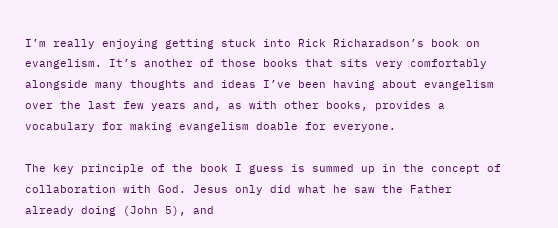I’m really enjoying getting stuck into Rick Richaradson’s book on evangelism. It’s another of those books that sits very comfortably alongside many thoughts and ideas I’ve been having about evangelism over the last few years and, as with other books, provides a vocabulary for making evangelism doable for everyone.

The key principle of the book I guess is summed up in the concept of collaboration with God. Jesus only did what he saw the Father already doing (John 5), and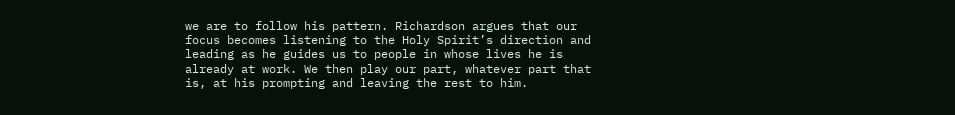we are to follow his pattern. Richardson argues that our focus becomes listening to the Holy Spirit’s direction and leading as he guides us to people in whose lives he is already at work. We then play our part, whatever part that is, at his prompting and leaving the rest to him.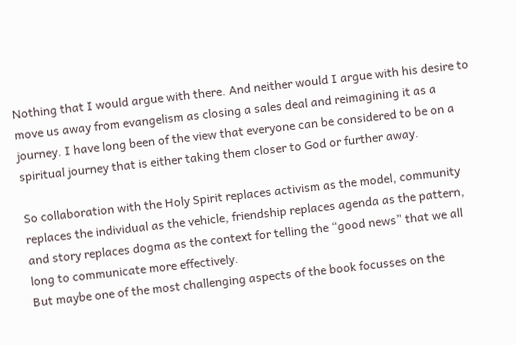Nothing that I would argue with there. And neither would I argue with his desire to move us away from evangelism as closing a sales deal and reimagining it as a journey. I have long been of the view that everyone can be considered to be on a spiritual journey that is either taking them closer to God or further away.

So collaboration with the Holy Spirit replaces activism as the model, community replaces the individual as the vehicle, friendship replaces agenda as the pattern, and story replaces dogma as the context for telling the “good news” that we all long to communicate more effectively.
But maybe one of the most challenging aspects of the book focusses on the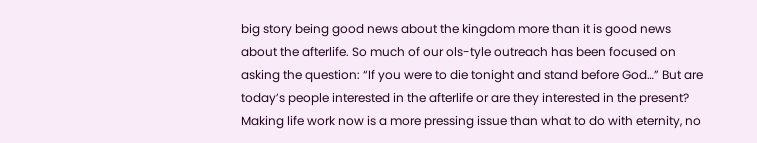big story being good news about the kingdom more than it is good news about the afterlife. So much of our ols-tyle outreach has been focused on asking the question: “If you were to die tonight and stand before God…” But are today’s people interested in the afterlife or are they interested in the present? Making life work now is a more pressing issue than what to do with eternity, no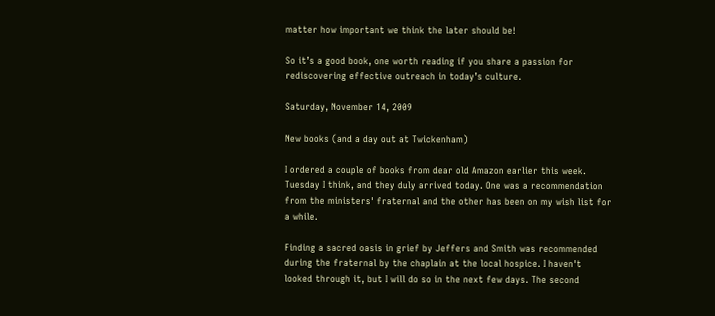matter how important we think the later should be!

So it’s a good book, one worth reading if you share a passion for rediscovering effective outreach in today’s culture.

Saturday, November 14, 2009

New books (and a day out at Twickenham)

I ordered a couple of books from dear old Amazon earlier this week. Tuesday I think, and they duly arrived today. One was a recommendation from the ministers' fraternal and the other has been on my wish list for a while.

Finding a sacred oasis in grief by Jeffers and Smith was recommended during the fraternal by the chaplain at the local hospice. I haven't looked through it, but I will do so in the next few days. The second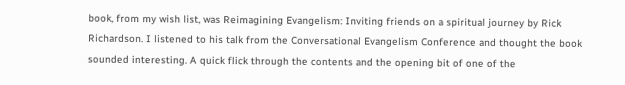book, from my wish list, was Reimagining Evangelism: Inviting friends on a spiritual journey by Rick Richardson. I listened to his talk from the Conversational Evangelism Conference and thought the book sounded interesting. A quick flick through the contents and the opening bit of one of the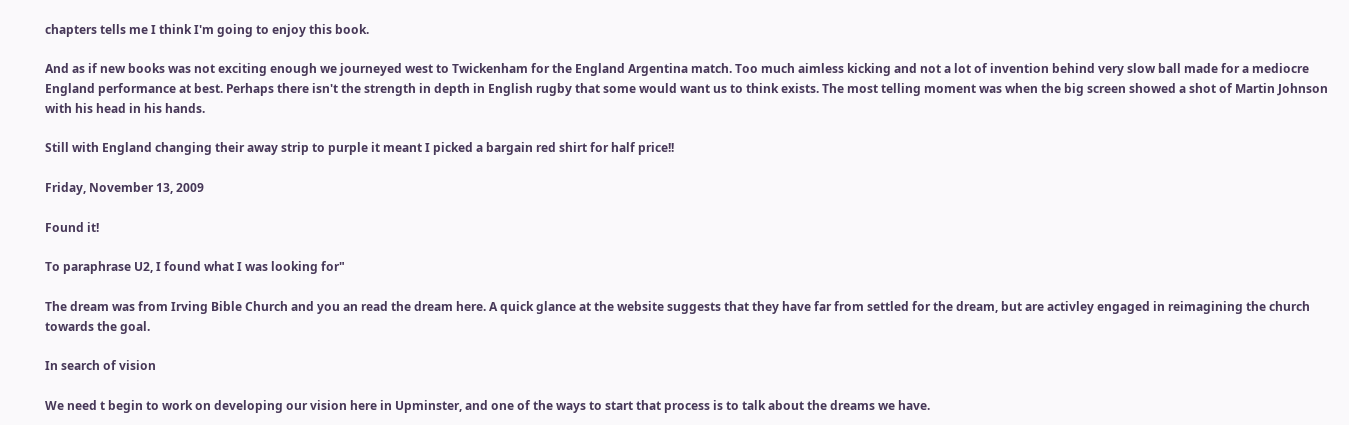chapters tells me I think I'm going to enjoy this book.

And as if new books was not exciting enough we journeyed west to Twickenham for the England Argentina match. Too much aimless kicking and not a lot of invention behind very slow ball made for a mediocre England performance at best. Perhaps there isn't the strength in depth in English rugby that some would want us to think exists. The most telling moment was when the big screen showed a shot of Martin Johnson with his head in his hands.

Still with England changing their away strip to purple it meant I picked a bargain red shirt for half price!!

Friday, November 13, 2009

Found it!

To paraphrase U2, I found what I was looking for"

The dream was from Irving Bible Church and you an read the dream here. A quick glance at the website suggests that they have far from settled for the dream, but are activley engaged in reimagining the church towards the goal.

In search of vision

We need t begin to work on developing our vision here in Upminster, and one of the ways to start that process is to talk about the dreams we have.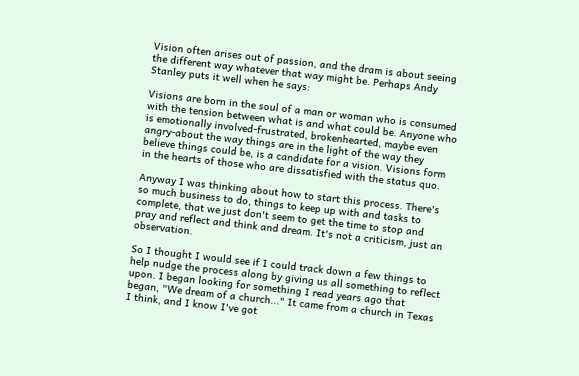Vision often arises out of passion, and the dram is about seeing the different way whatever that way might be. Perhaps Andy Stanley puts it well when he says:

Visions are born in the soul of a man or woman who is consumed with the tension between what is and what could be. Anyone who is emotionally involved-frustrated, brokenhearted, maybe even angry-about the way things are in the light of the way they believe things could be, is a candidate for a vision. Visions form in the hearts of those who are dissatisfied with the status quo.

Anyway I was thinking about how to start this process. There's so much business to do, things to keep up with and tasks to complete, that we just don't seem to get the time to stop and pray and reflect and think and dream. It's not a criticism, just an observation.

So I thought I would see if I could track down a few things to help nudge the process along by giving us all something to reflect upon. I began looking for something I read years ago that began, "We dream of a church..." It came from a church in Texas I think, and I know I've got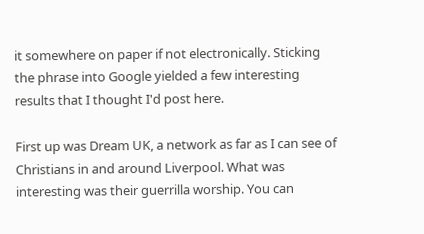it somewhere on paper if not electronically. Sticking the phrase into Google yielded a few interesting results that I thought I'd post here.

First up was Dream UK, a network as far as I can see of Christians in and around Liverpool. What was interesting was their guerrilla worship. You can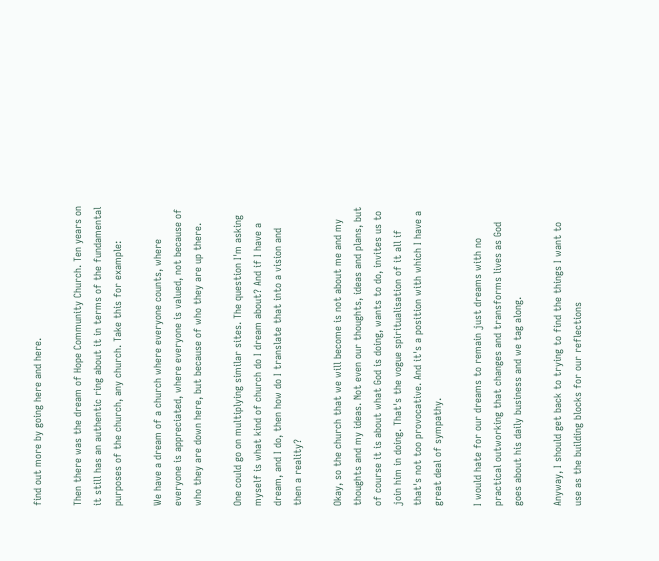find out more by going here and here.

Then there was the dream of Hope Community Church. Ten years on it still has an authentic ring about it in terms of the fundamental purposes of the church, any church. Take this for example:

We have a dream of a church where everyone counts, where everyone is appreciated, where everyone is valued, not because of who they are down here, but because of who they are up there.

One could go on multiplying similar sites. The question I'm asking myself is what kind of church do I dream about? And if I have a dream, and I do, then how do I translate that into a vision and then a reality?

Okay, so the church that we will become is not about me and my thoughts and my ideas. Not even our thoughts, ideas and plans, but of course it is about what God is doing, wants to do, invites us to join him in doing. That's the vogue spiritualisation of it all if that's not too provocative. And it's a position with which I have a great deal of sympathy.

I would hate for our dreams to remain just dreams with no practical outworking that changes and transforms lives as God goes about his daily business and we tag along.

Anyway, I should get back to trying to find the things I want to use as the building blocks for our reflections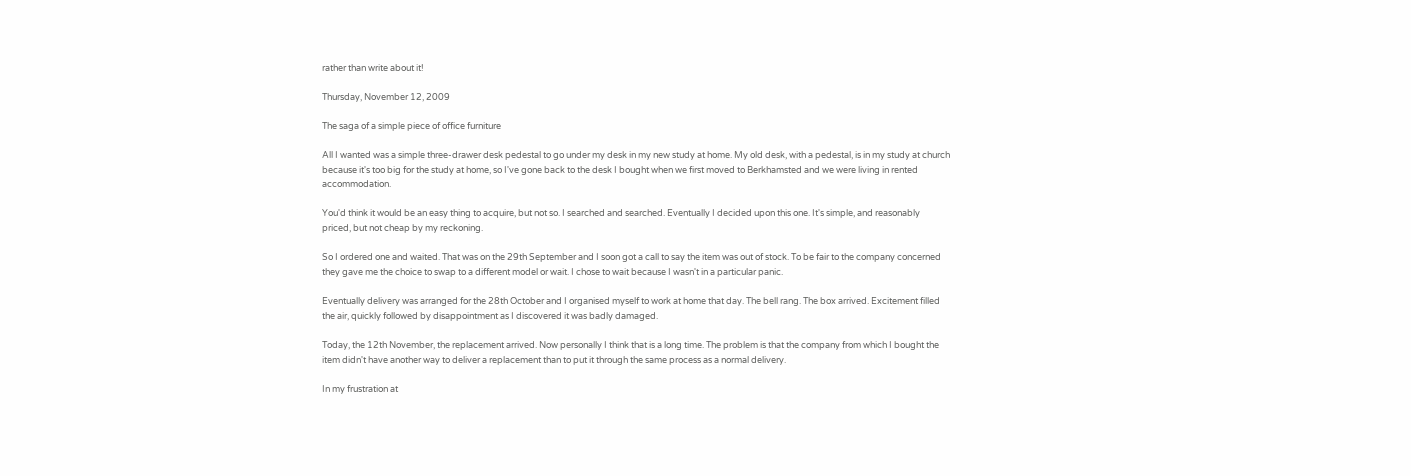rather than write about it!

Thursday, November 12, 2009

The saga of a simple piece of office furniture

All I wanted was a simple three-drawer desk pedestal to go under my desk in my new study at home. My old desk, with a pedestal, is in my study at church because it's too big for the study at home, so I've gone back to the desk I bought when we first moved to Berkhamsted and we were living in rented accommodation.

You'd think it would be an easy thing to acquire, but not so. I searched and searched. Eventually I decided upon this one. It's simple, and reasonably priced, but not cheap by my reckoning.

So I ordered one and waited. That was on the 29th September and I soon got a call to say the item was out of stock. To be fair to the company concerned they gave me the choice to swap to a different model or wait. I chose to wait because I wasn't in a particular panic.

Eventually delivery was arranged for the 28th October and I organised myself to work at home that day. The bell rang. The box arrived. Excitement filled the air, quickly followed by disappointment as I discovered it was badly damaged.

Today, the 12th November, the replacement arrived. Now personally I think that is a long time. The problem is that the company from which I bought the item didn't have another way to deliver a replacement than to put it through the same process as a normal delivery.

In my frustration at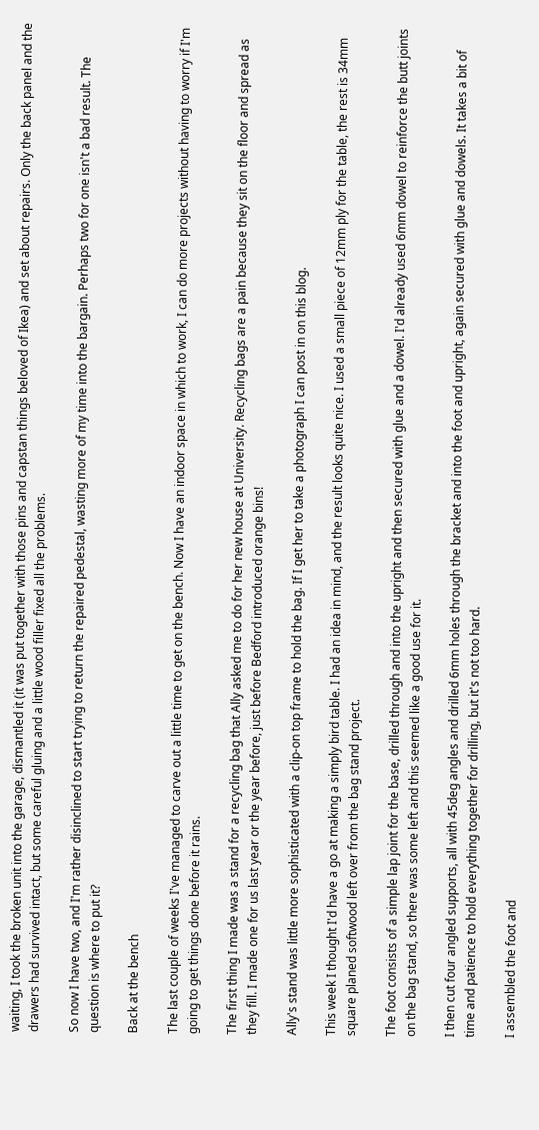waiting, I took the broken unit into the garage, dismantled it (it was put together with those pins and capstan things beloved of Ikea) and set about repairs. Only the back panel and the drawers had survived intact, but some careful gluing and a little wood filler fixed all the problems.

So now I have two, and I'm rather disinclined to start trying to return the repaired pedestal, wasting more of my time into the bargain. Perhaps two for one isn't a bad result. The question is where to put it?

Back at the bench

The last couple of weeks I've managed to carve out a little time to get on the bench. Now I have an indoor space in which to work, I can do more projects without having to worry if I'm going to get things done before it rains.

The first thing I made was a stand for a recycling bag that Ally asked me to do for her new house at University. Recycling bags are a pain because they sit on the floor and spread as they fill. I made one for us last year or the year before, just before Bedford introduced orange bins!

Ally's stand was little more sophisticated with a clip-on top frame to hold the bag. If I get her to take a photograph I can post in on this blog.

This week I thought I'd have a go at making a simply bird table. I had an idea in mind, and the result looks quite nice. I used a small piece of 12mm ply for the table, the rest is 34mm square planed softwood left over from the bag stand project.

The foot consists of a simple lap joint for the base, drilled through and into the upright and then secured with glue and a dowel. I'd already used 6mm dowel to reinforce the butt joints on the bag stand, so there was some left and this seemed like a good use for it.

I then cut four angled supports, all with 45deg angles and drilled 6mm holes through the bracket and into the foot and upright, again secured with glue and dowels. It takes a bit of time and patience to hold everything together for drilling, but it's not too hard.

I assembled the foot and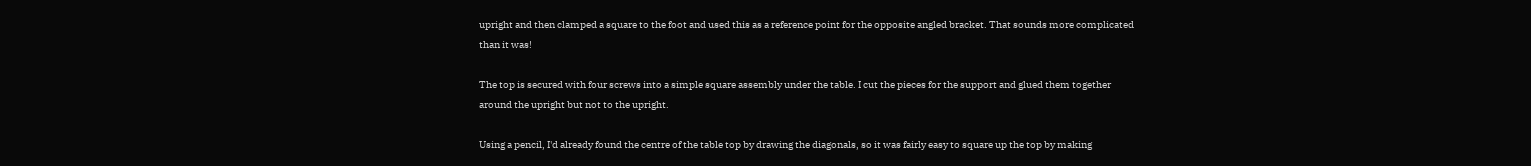upright and then clamped a square to the foot and used this as a reference point for the opposite angled bracket. That sounds more complicated than it was!

The top is secured with four screws into a simple square assembly under the table. I cut the pieces for the support and glued them together around the upright but not to the upright.

Using a pencil, I'd already found the centre of the table top by drawing the diagonals, so it was fairly easy to square up the top by making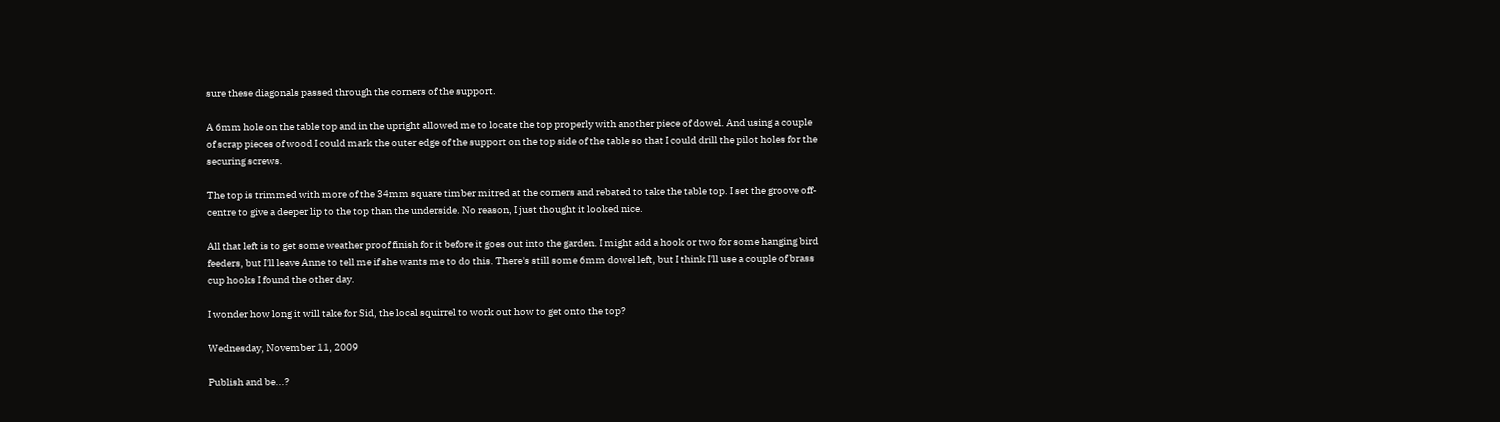sure these diagonals passed through the corners of the support.

A 6mm hole on the table top and in the upright allowed me to locate the top properly with another piece of dowel. And using a couple of scrap pieces of wood I could mark the outer edge of the support on the top side of the table so that I could drill the pilot holes for the securing screws.

The top is trimmed with more of the 34mm square timber mitred at the corners and rebated to take the table top. I set the groove off-centre to give a deeper lip to the top than the underside. No reason, I just thought it looked nice.

All that left is to get some weather proof finish for it before it goes out into the garden. I might add a hook or two for some hanging bird feeders, but I'll leave Anne to tell me if she wants me to do this. There's still some 6mm dowel left, but I think I'll use a couple of brass cup hooks I found the other day.

I wonder how long it will take for Sid, the local squirrel to work out how to get onto the top?

Wednesday, November 11, 2009

Publish and be...?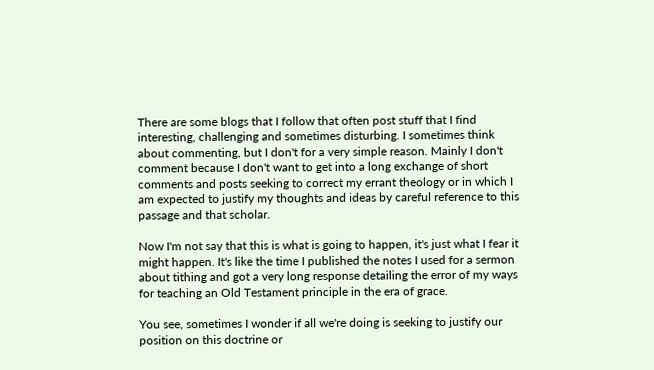There are some blogs that I follow that often post stuff that I find interesting, challenging and sometimes disturbing. I sometimes think about commenting, but I don't for a very simple reason. Mainly I don't comment because I don't want to get into a long exchange of short comments and posts seeking to correct my errant theology or in which I am expected to justify my thoughts and ideas by careful reference to this passage and that scholar.

Now I'm not say that this is what is going to happen, it's just what I fear it might happen. It's like the time I published the notes I used for a sermon about tithing and got a very long response detailing the error of my ways for teaching an Old Testament principle in the era of grace.

You see, sometimes I wonder if all we're doing is seeking to justify our position on this doctrine or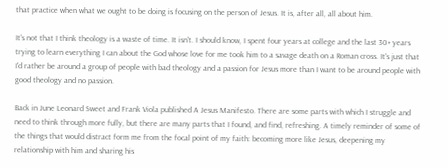that practice when what we ought to be doing is focusing on the person of Jesus. It is, after all, all about him.

It's not that I think theology is a waste of time. It isn't. I should know, I spent four years at college and the last 30+ years trying to learn everything I can about the God whose love for me took him to a savage death on a Roman cross. It's just that I'd rather be around a group of people with bad theology and a passion for Jesus more than I want to be around people with good theology and no passion.

Back in June Leonard Sweet and Frank Viola published A Jesus Manifesto. There are some parts with which I struggle and need to think through more fully, but there are many parts that I found, and find, refreshing. A timely reminder of some of the things that would distract form me from the focal point of my faith: becoming more like Jesus, deepening my relationship with him and sharing his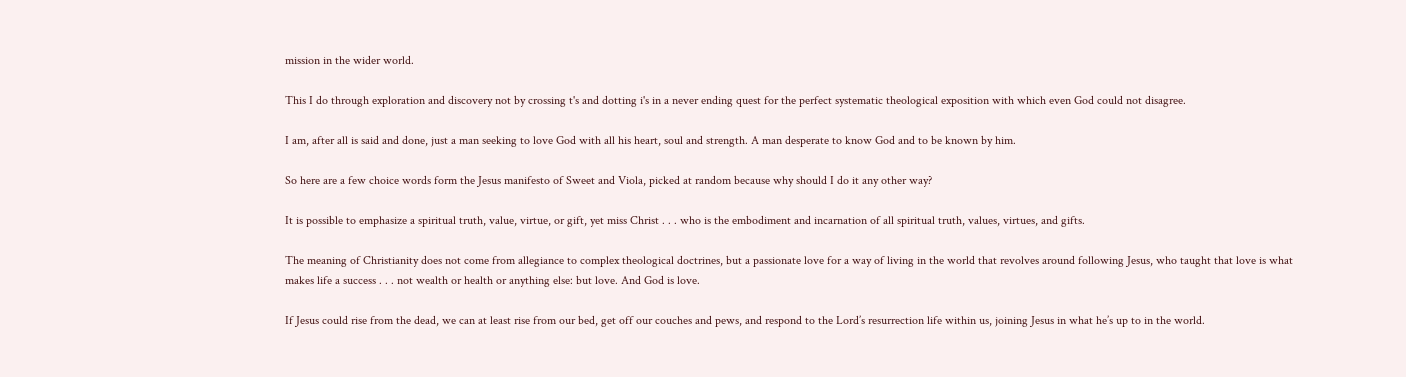mission in the wider world.

This I do through exploration and discovery not by crossing t's and dotting i's in a never ending quest for the perfect systematic theological exposition with which even God could not disagree.

I am, after all is said and done, just a man seeking to love God with all his heart, soul and strength. A man desperate to know God and to be known by him.

So here are a few choice words form the Jesus manifesto of Sweet and Viola, picked at random because why should I do it any other way?

It is possible to emphasize a spiritual truth, value, virtue, or gift, yet miss Christ . . . who is the embodiment and incarnation of all spiritual truth, values, virtues, and gifts.

The meaning of Christianity does not come from allegiance to complex theological doctrines, but a passionate love for a way of living in the world that revolves around following Jesus, who taught that love is what makes life a success . . . not wealth or health or anything else: but love. And God is love.

If Jesus could rise from the dead, we can at least rise from our bed, get off our couches and pews, and respond to the Lord’s resurrection life within us, joining Jesus in what he’s up to in the world.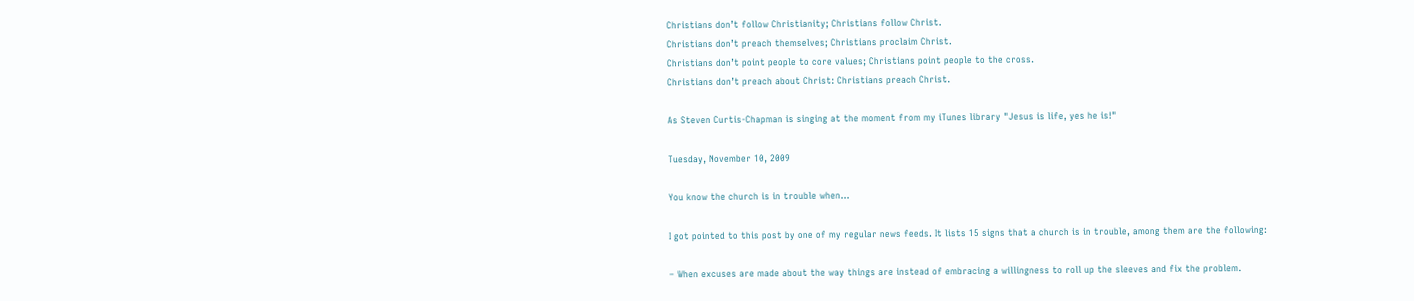Christians don’t follow Christianity; Christians follow Christ.
Christians don’t preach themselves; Christians proclaim Christ.
Christians don’t point people to core values; Christians point people to the cross.
Christians don’t preach about Christ: Christians preach Christ.

As Steven Curtis-Chapman is singing at the moment from my iTunes library "Jesus is life, yes he is!"

Tuesday, November 10, 2009

You know the church is in trouble when...

I got pointed to this post by one of my regular news feeds. It lists 15 signs that a church is in trouble, among them are the following:

– When excuses are made about the way things are instead of embracing a willingness to roll up the sleeves and fix the problem.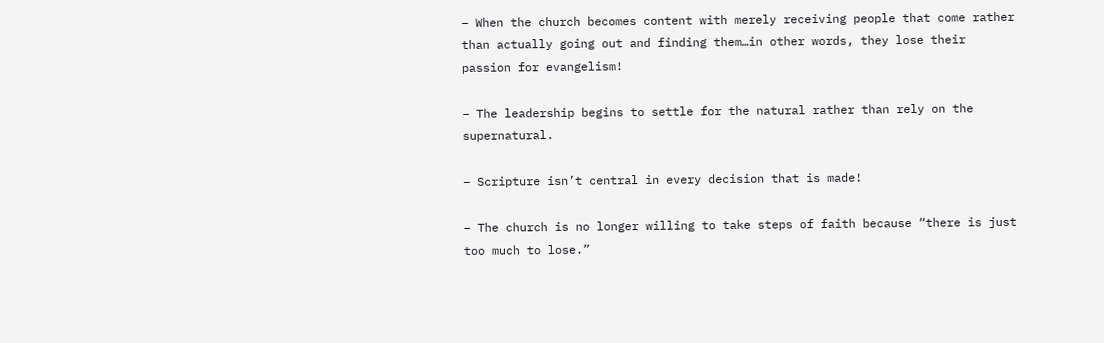– When the church becomes content with merely receiving people that come rather than actually going out and finding them…in other words, they lose their passion for evangelism!

– The leadership begins to settle for the natural rather than rely on the supernatural.

– Scripture isn’t central in every decision that is made!

– The church is no longer willing to take steps of faith because “there is just too much to lose.”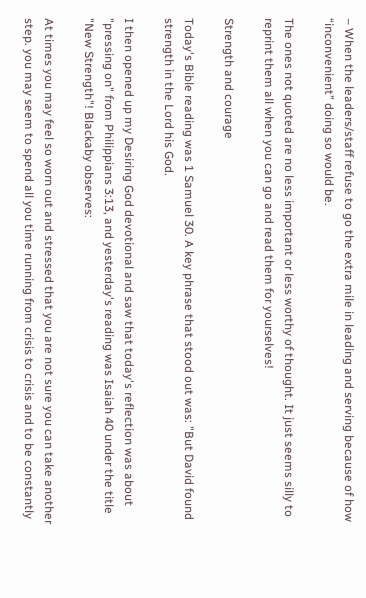– When the leaders/staff refuse to go the extra mile in leading and serving because of how “inconvenient” doing so would be.

The ones not quoted are no less important or less worthy of thought. It just seems silly to reprint them all when you can go and read them for yourselves!

Strength and courage

Today's Bible reading was 1 Samuel 30. A key phrase that stood out was: "But David found strength in the Lord his God.

I then opened up my Desiring God devotional and saw that today's reflection was about "pressing on" from Philippians 3:13, and yesterday's reading was Isaiah 40 under the title "New Strength"! Blackaby observes:

At times you may feel so worn out and stressed that you are not sure you can take another step. you may seem to spend all you time running from crisis to crisis and to be constantly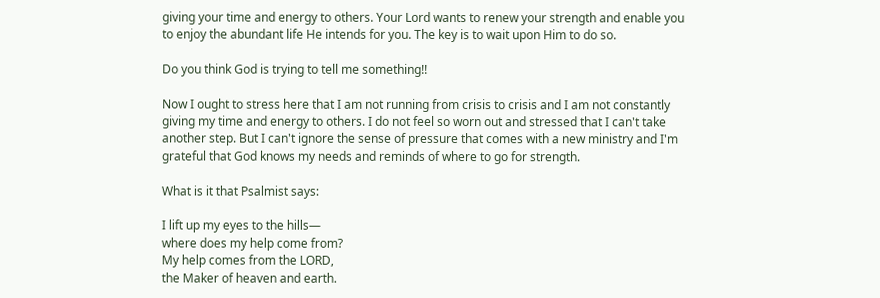giving your time and energy to others. Your Lord wants to renew your strength and enable you to enjoy the abundant life He intends for you. The key is to wait upon Him to do so.

Do you think God is trying to tell me something!!

Now I ought to stress here that I am not running from crisis to crisis and I am not constantly giving my time and energy to others. I do not feel so worn out and stressed that I can't take another step. But I can't ignore the sense of pressure that comes with a new ministry and I'm grateful that God knows my needs and reminds of where to go for strength.

What is it that Psalmist says:

I lift up my eyes to the hills—
where does my help come from?
My help comes from the LORD,
the Maker of heaven and earth.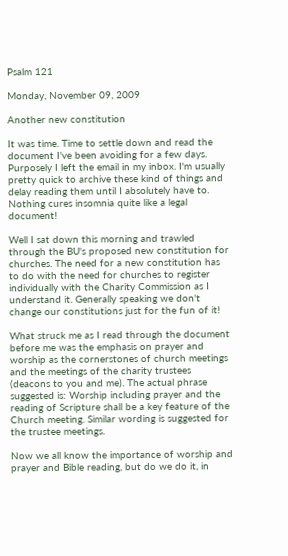Psalm 121

Monday, November 09, 2009

Another new constitution

It was time. Time to settle down and read the document I've been avoiding for a few days. Purposely I left the email in my inbox. I'm usually pretty quick to archive these kind of things and delay reading them until I absolutely have to. Nothing cures insomnia quite like a legal document!

Well I sat down this morning and trawled through the BU's proposed new constitution for churches. The need for a new constitution has to do with the need for churches to register individually with the Charity Commission as I understand it. Generally speaking we don't change our constitutions just for the fun of it!

What struck me as I read through the document before me was the emphasis on prayer and worship as the cornerstones of church meetings and the meetings of the charity trustees (deacons to you and me). The actual phrase suggested is: Worship including prayer and the reading of Scripture shall be a key feature of the Church meeting. Similar wording is suggested for the trustee meetings.

Now we all know the importance of worship and prayer and Bible reading, but do we do it, in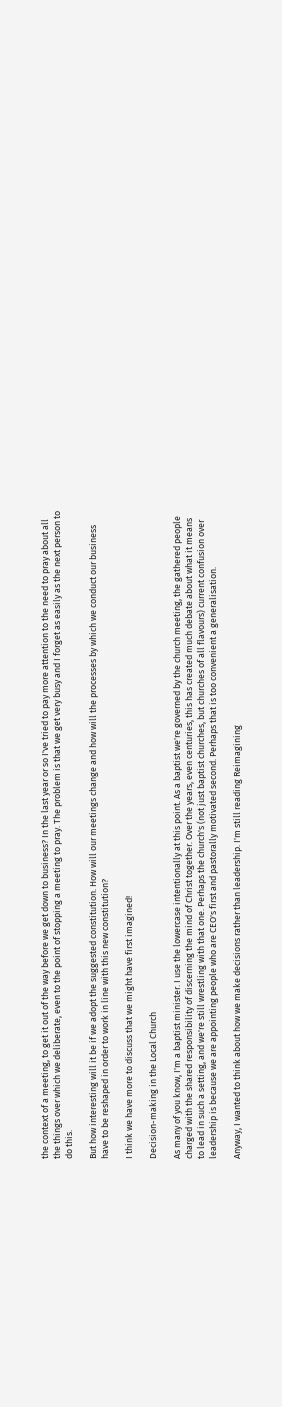the context of a meeting, to get it out of the way before we get down to business? In the last year or so I've tried to pay more attention to the need to pray about all the things over which we deliberate, even to the point of stopping a meeting to pray. The problem is that we get very busy and I forget as easily as the next person to do this.

But how interesting will it be if we adopt the suggested constitution. How will our meetings change and how will the processes by which we conduct our business have to be reshaped in order to work in line with this new constitution?

I think we have more to discuss that we might have first imagined!

Decision-making in the Local Church

As many of you know, I'm a baptist minister. I use the lowercase intentionally at this point. As a baptist we're governed by the church meeting, the gathered people charged with the shared responsibility of discerning the mind of Christ together. Over the years, even centuries, this has created much debate about what it means to lead in such a setting, and we're still wrestling with that one. Perhaps the church's (not just baptist churches, but churches of all flavours) current confusion over leadership is because we are appointing people who are CEO's first and pastorally motivated second. Perhaps that is too convenient a generalisation.

Anyway, I wanted to think about how we make decisions rather than leadership. I'm still reading Reimagining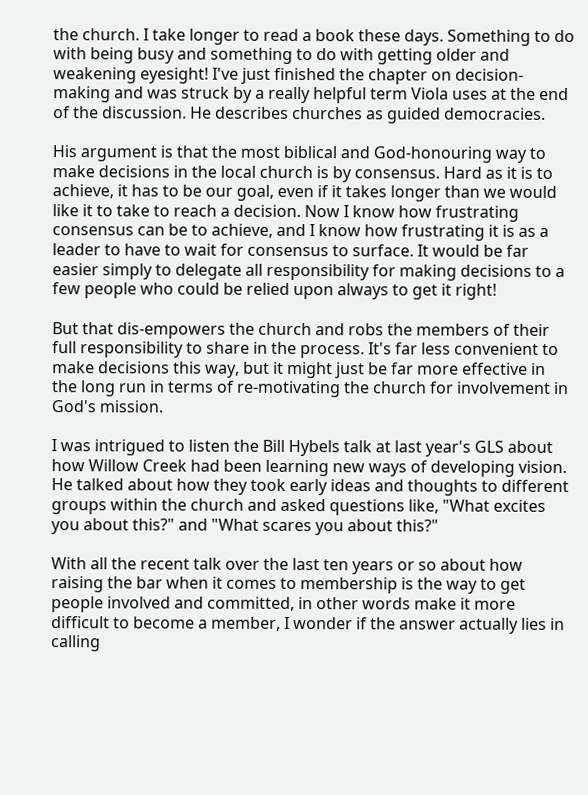the church. I take longer to read a book these days. Something to do with being busy and something to do with getting older and weakening eyesight! I've just finished the chapter on decision-making and was struck by a really helpful term Viola uses at the end of the discussion. He describes churches as guided democracies.

His argument is that the most biblical and God-honouring way to make decisions in the local church is by consensus. Hard as it is to achieve, it has to be our goal, even if it takes longer than we would like it to take to reach a decision. Now I know how frustrating consensus can be to achieve, and I know how frustrating it is as a leader to have to wait for consensus to surface. It would be far easier simply to delegate all responsibility for making decisions to a few people who could be relied upon always to get it right!

But that dis-empowers the church and robs the members of their full responsibility to share in the process. It's far less convenient to make decisions this way, but it might just be far more effective in the long run in terms of re-motivating the church for involvement in God's mission.

I was intrigued to listen the Bill Hybels talk at last year's GLS about how Willow Creek had been learning new ways of developing vision. He talked about how they took early ideas and thoughts to different groups within the church and asked questions like, "What excites you about this?" and "What scares you about this?"

With all the recent talk over the last ten years or so about how raising the bar when it comes to membership is the way to get people involved and committed, in other words make it more difficult to become a member, I wonder if the answer actually lies in calling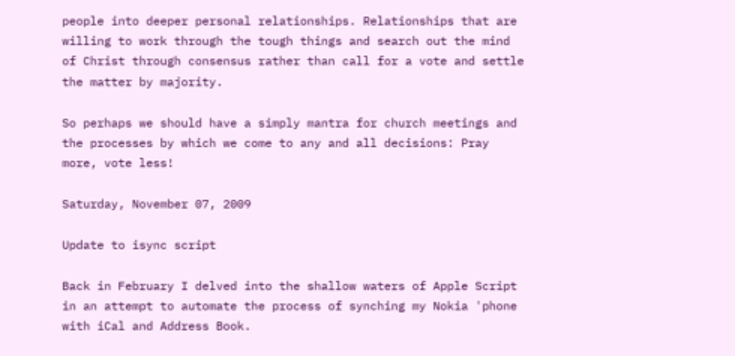people into deeper personal relationships. Relationships that are willing to work through the tough things and search out the mind of Christ through consensus rather than call for a vote and settle the matter by majority.

So perhaps we should have a simply mantra for church meetings and the processes by which we come to any and all decisions: Pray more, vote less!

Saturday, November 07, 2009

Update to isync script

Back in February I delved into the shallow waters of Apple Script in an attempt to automate the process of synching my Nokia 'phone with iCal and Address Book.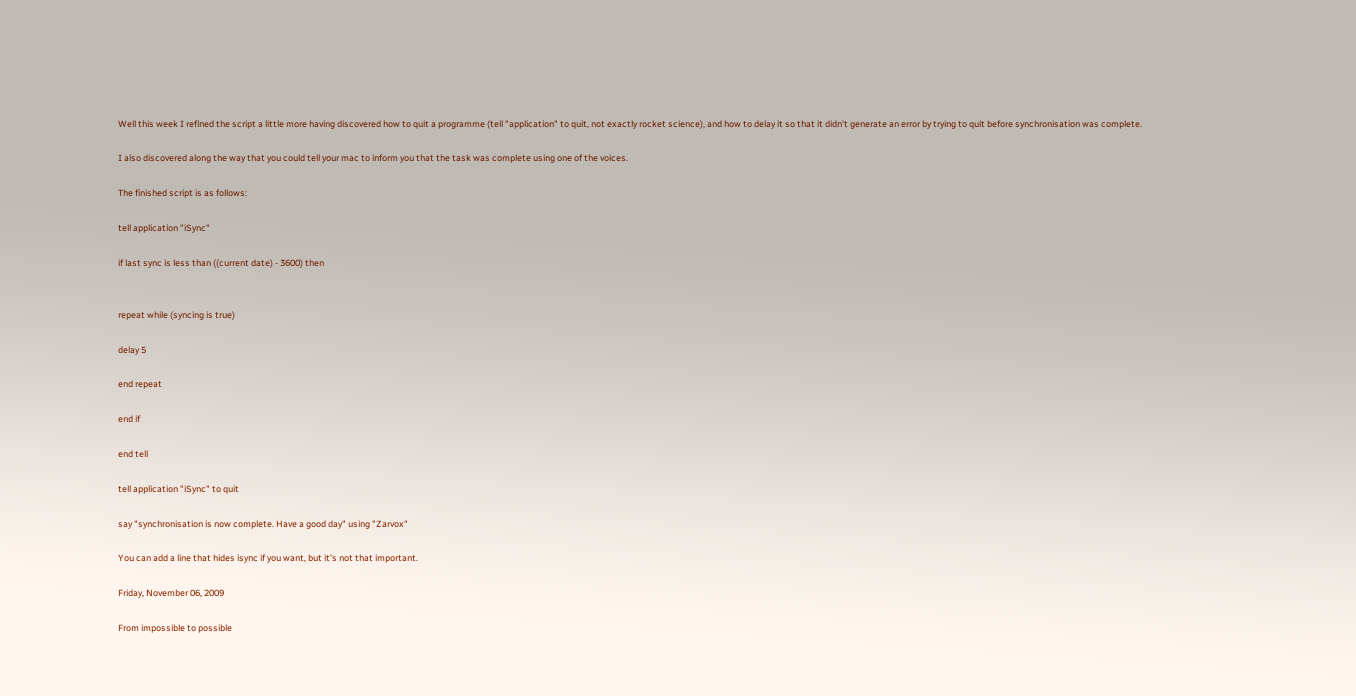Well this week I refined the script a little more having discovered how to quit a programme (tell "application" to quit, not exactly rocket science), and how to delay it so that it didn't generate an error by trying to quit before synchronisation was complete.

I also discovered along the way that you could tell your mac to inform you that the task was complete using one of the voices.

The finished script is as follows:

tell application "iSync"

if last sync is less than ((current date) - 3600) then


repeat while (syncing is true)

delay 5

end repeat

end if

end tell

tell application "iSync" to quit

say "synchronisation is now complete. Have a good day" using "Zarvox"

You can add a line that hides isync if you want, but it's not that important.

Friday, November 06, 2009

From impossible to possible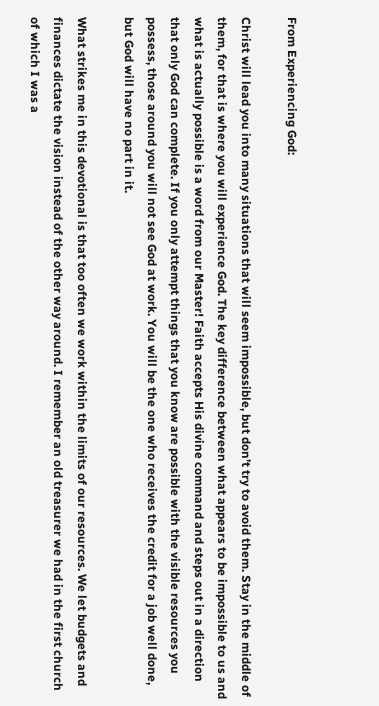From Experiencing God:

Christ will lead you into many situations that will seem impossible, but don’t try to avoid them. Stay in the middle of them, for that is where you will experience God. The key difference between what appears to be impossible to us and what is actually possible is a word from our Master! Faith accepts His divine command and steps out in a direction that only God can complete. If you only attempt things that you know are possible with the visible resources you possess, those around you will not see God at work. You will be the one who receives the credit for a job well done, but God will have no part in it.

What strikes me in this devotional is that too often we work within the limits of our resources. We let budgets and finances dictate the vision instead of the other way around. I remember an old treasurer we had in the first church of which I was a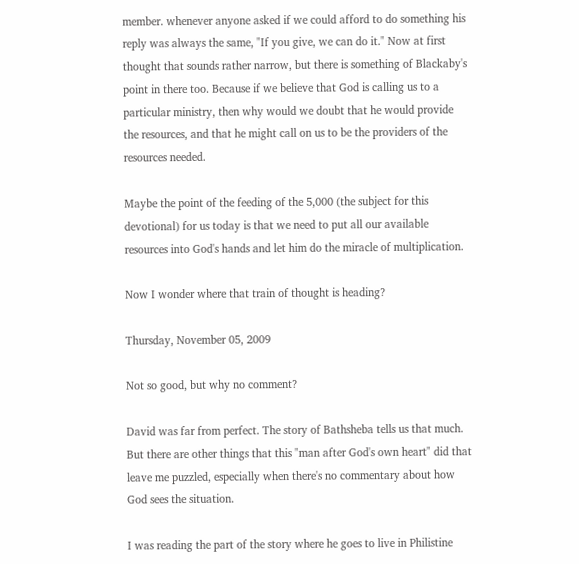member. whenever anyone asked if we could afford to do something his reply was always the same, "If you give, we can do it." Now at first thought that sounds rather narrow, but there is something of Blackaby's point in there too. Because if we believe that God is calling us to a particular ministry, then why would we doubt that he would provide the resources, and that he might call on us to be the providers of the resources needed.

Maybe the point of the feeding of the 5,000 (the subject for this devotional) for us today is that we need to put all our available resources into God's hands and let him do the miracle of multiplication.

Now I wonder where that train of thought is heading?

Thursday, November 05, 2009

Not so good, but why no comment?

David was far from perfect. The story of Bathsheba tells us that much. But there are other things that this "man after God's own heart" did that leave me puzzled, especially when there's no commentary about how God sees the situation.

I was reading the part of the story where he goes to live in Philistine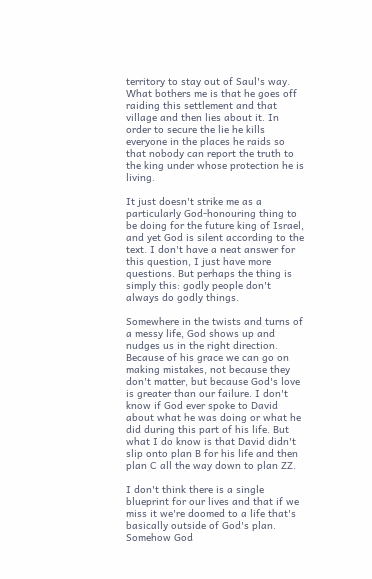territory to stay out of Saul's way. What bothers me is that he goes off raiding this settlement and that village and then lies about it. In order to secure the lie he kills everyone in the places he raids so that nobody can report the truth to the king under whose protection he is living.

It just doesn't strike me as a particularly God-honouring thing to be doing for the future king of Israel, and yet God is silent according to the text. I don't have a neat answer for this question, I just have more questions. But perhaps the thing is simply this: godly people don't always do godly things.

Somewhere in the twists and turns of a messy life, God shows up and nudges us in the right direction. Because of his grace we can go on making mistakes, not because they don't matter, but because God's love is greater than our failure. I don't know if God ever spoke to David about what he was doing or what he did during this part of his life. But what I do know is that David didn't slip onto plan B for his life and then plan C all the way down to plan ZZ.

I don't think there is a single blueprint for our lives and that if we miss it we're doomed to a life that's basically outside of God's plan. Somehow God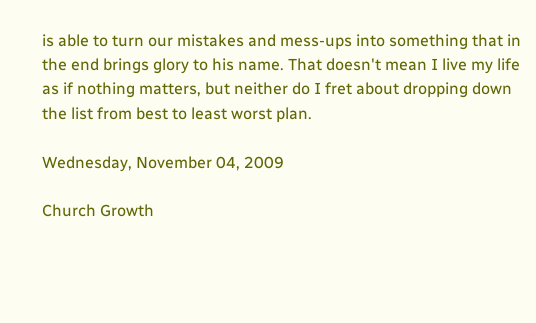is able to turn our mistakes and mess-ups into something that in the end brings glory to his name. That doesn't mean I live my life as if nothing matters, but neither do I fret about dropping down the list from best to least worst plan.

Wednesday, November 04, 2009

Church Growth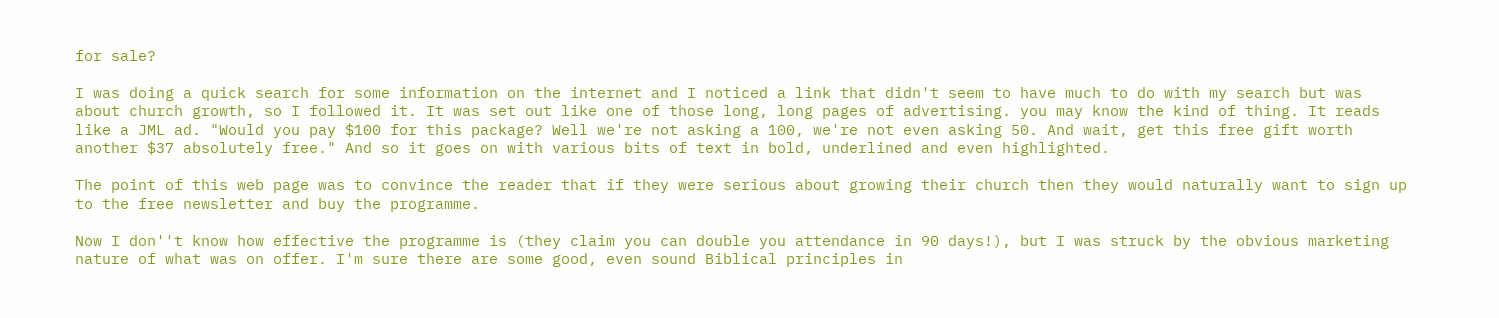for sale?

I was doing a quick search for some information on the internet and I noticed a link that didn't seem to have much to do with my search but was about church growth, so I followed it. It was set out like one of those long, long pages of advertising. you may know the kind of thing. It reads like a JML ad. "Would you pay $100 for this package? Well we're not asking a 100, we're not even asking 50. And wait, get this free gift worth another $37 absolutely free." And so it goes on with various bits of text in bold, underlined and even highlighted.

The point of this web page was to convince the reader that if they were serious about growing their church then they would naturally want to sign up to the free newsletter and buy the programme.

Now I don''t know how effective the programme is (they claim you can double you attendance in 90 days!), but I was struck by the obvious marketing nature of what was on offer. I'm sure there are some good, even sound Biblical principles in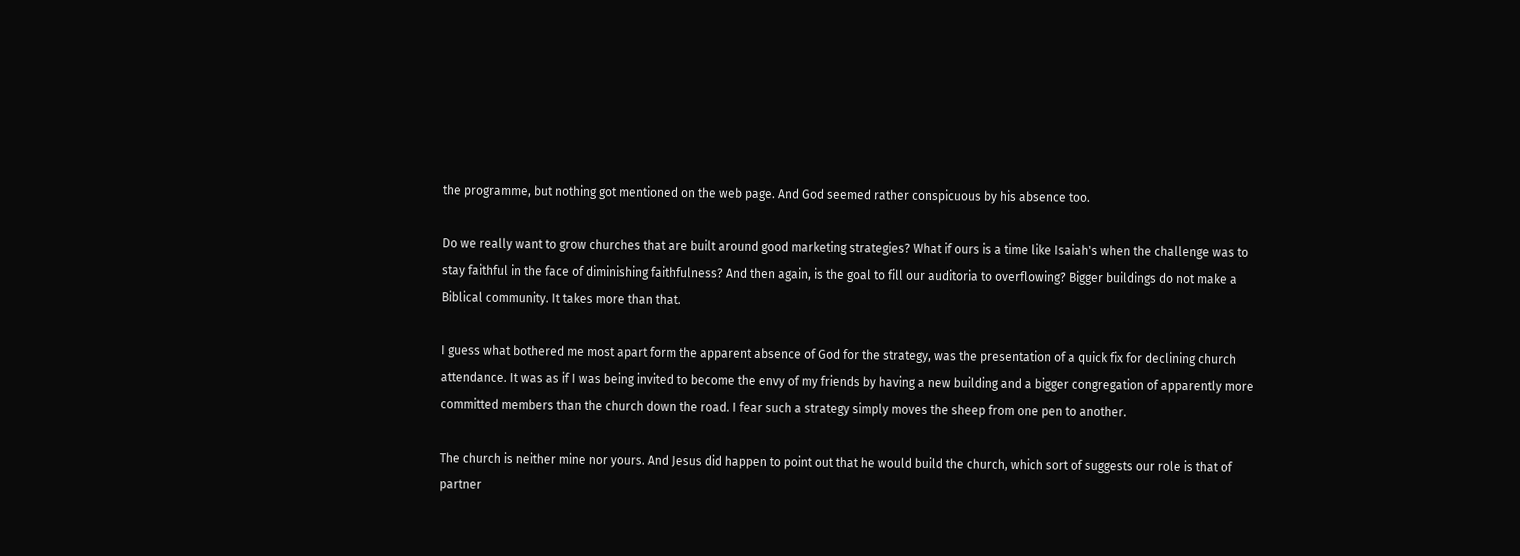the programme, but nothing got mentioned on the web page. And God seemed rather conspicuous by his absence too.

Do we really want to grow churches that are built around good marketing strategies? What if ours is a time like Isaiah's when the challenge was to stay faithful in the face of diminishing faithfulness? And then again, is the goal to fill our auditoria to overflowing? Bigger buildings do not make a Biblical community. It takes more than that.

I guess what bothered me most apart form the apparent absence of God for the strategy, was the presentation of a quick fix for declining church attendance. It was as if I was being invited to become the envy of my friends by having a new building and a bigger congregation of apparently more committed members than the church down the road. I fear such a strategy simply moves the sheep from one pen to another.

The church is neither mine nor yours. And Jesus did happen to point out that he would build the church, which sort of suggests our role is that of partner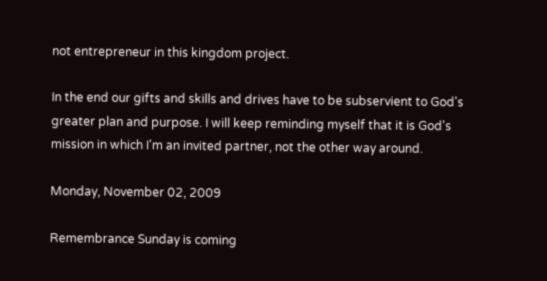not entrepreneur in this kingdom project.

In the end our gifts and skills and drives have to be subservient to God's greater plan and purpose. I will keep reminding myself that it is God's mission in which I'm an invited partner, not the other way around.

Monday, November 02, 2009

Remembrance Sunday is coming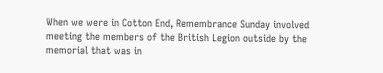When we were in Cotton End, Remembrance Sunday involved meeting the members of the British Legion outside by the memorial that was in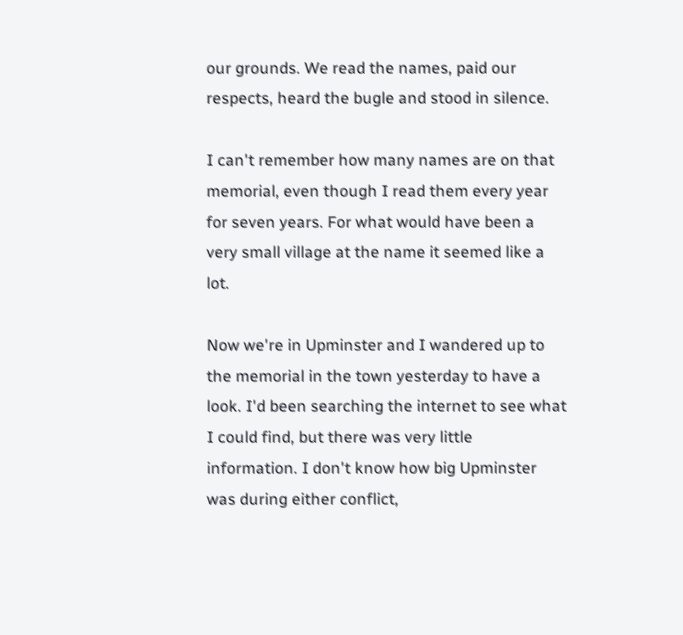our grounds. We read the names, paid our respects, heard the bugle and stood in silence.

I can't remember how many names are on that memorial, even though I read them every year for seven years. For what would have been a very small village at the name it seemed like a lot.

Now we're in Upminster and I wandered up to the memorial in the town yesterday to have a look. I'd been searching the internet to see what I could find, but there was very little information. I don't know how big Upminster was during either conflict,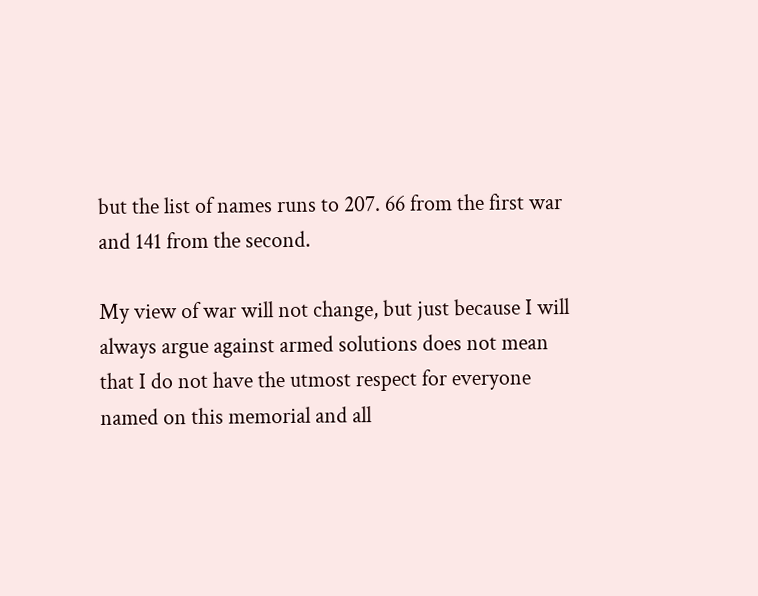but the list of names runs to 207. 66 from the first war and 141 from the second.

My view of war will not change, but just because I will always argue against armed solutions does not mean that I do not have the utmost respect for everyone named on this memorial and all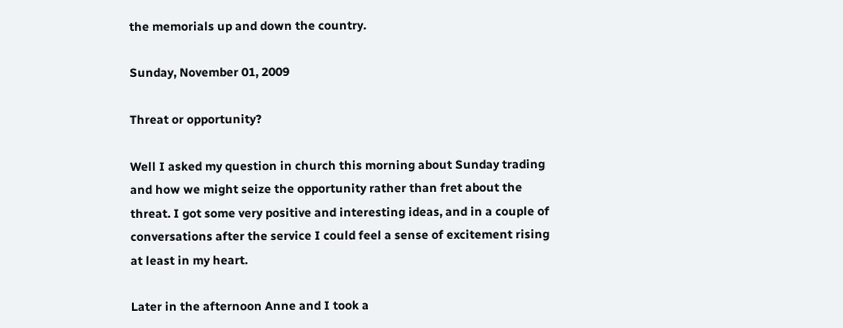the memorials up and down the country.

Sunday, November 01, 2009

Threat or opportunity?

Well I asked my question in church this morning about Sunday trading and how we might seize the opportunity rather than fret about the threat. I got some very positive and interesting ideas, and in a couple of conversations after the service I could feel a sense of excitement rising at least in my heart.

Later in the afternoon Anne and I took a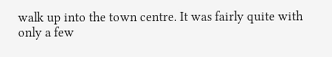walk up into the town centre. It was fairly quite with only a few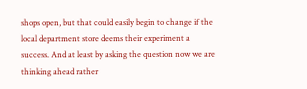shops open, but that could easily begin to change if the local department store deems their experiment a success. And at least by asking the question now we are thinking ahead rather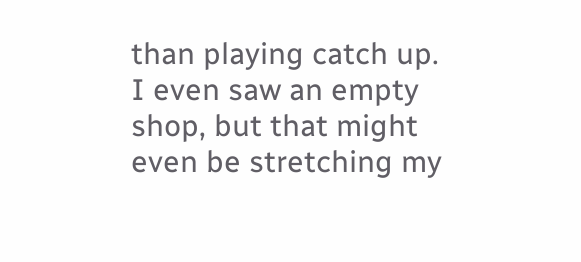than playing catch up. I even saw an empty shop, but that might even be stretching my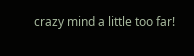crazy mind a little too far!